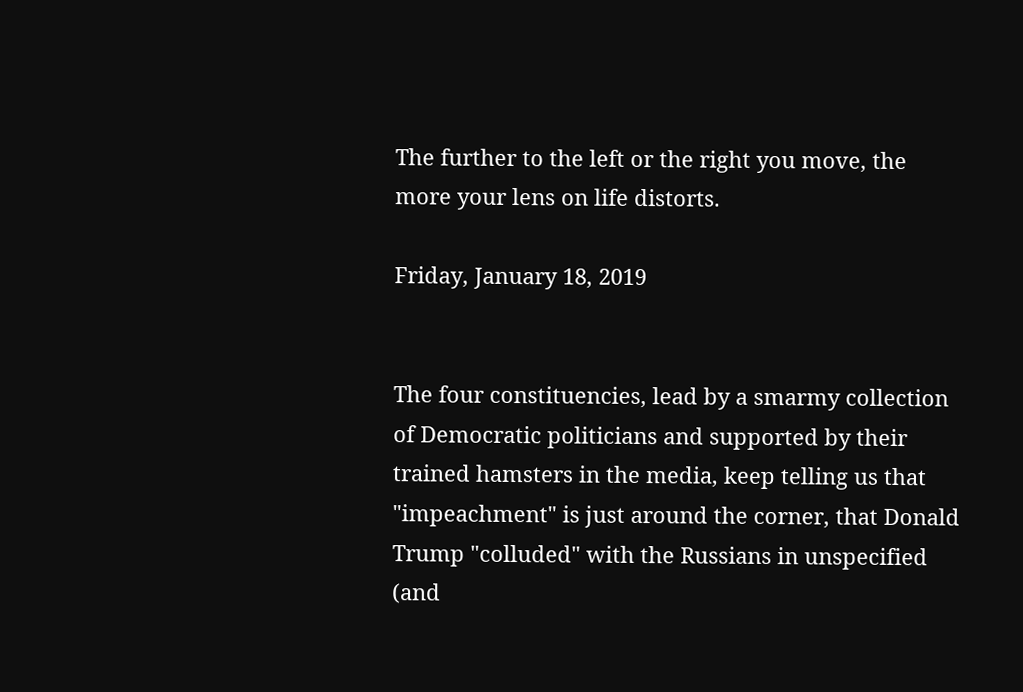The further to the left or the right you move, the more your lens on life distorts.

Friday, January 18, 2019


The four constituencies, lead by a smarmy collection of Democratic politicians and supported by their trained hamsters in the media, keep telling us that "impeachment" is just around the corner, that Donald Trump "colluded" with the Russians in unspecified (and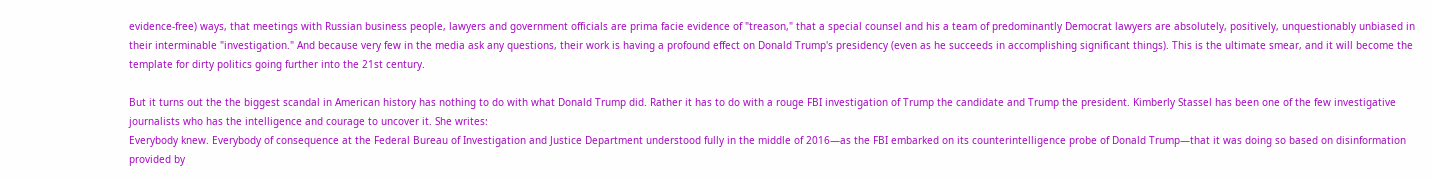evidence-free) ways, that meetings with Russian business people, lawyers and government officials are prima facie evidence of "treason," that a special counsel and his a team of predominantly Democrat lawyers are absolutely, positively, unquestionably unbiased in their interminable "investigation." And because very few in the media ask any questions, their work is having a profound effect on Donald Trump's presidency (even as he succeeds in accomplishing significant things). This is the ultimate smear, and it will become the template for dirty politics going further into the 21st century.

But it turns out the the biggest scandal in American history has nothing to do with what Donald Trump did. Rather it has to do with a rouge FBI investigation of Trump the candidate and Trump the president. Kimberly Stassel has been one of the few investigative journalists who has the intelligence and courage to uncover it. She writes:
Everybody knew. Everybody of consequence at the Federal Bureau of Investigation and Justice Department understood fully in the middle of 2016—as the FBI embarked on its counterintelligence probe of Donald Trump—that it was doing so based on disinformation provided by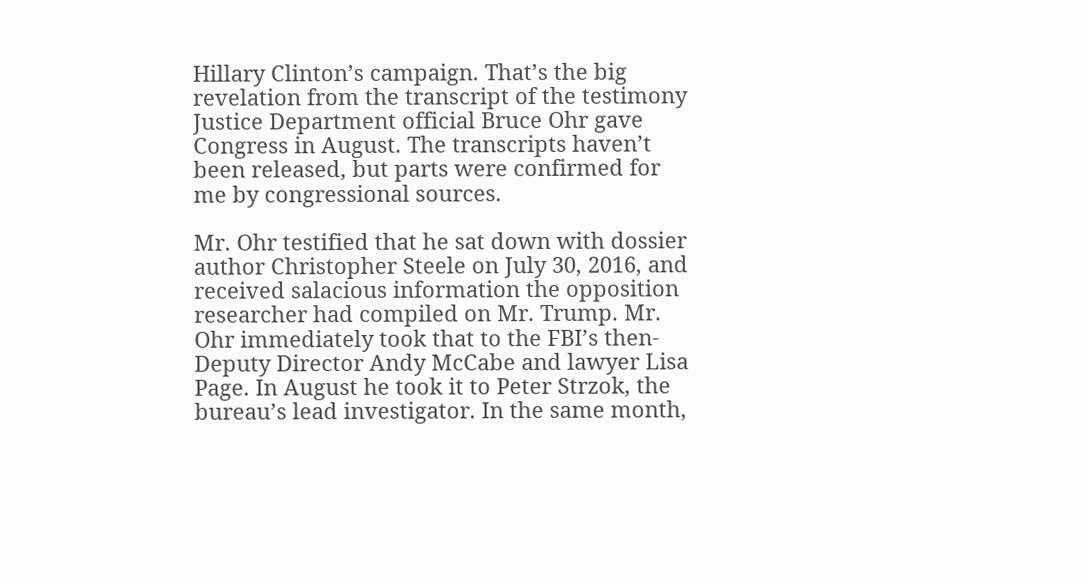Hillary Clinton’s campaign. That’s the big revelation from the transcript of the testimony Justice Department official Bruce Ohr gave Congress in August. The transcripts haven’t been released, but parts were confirmed for me by congressional sources.

Mr. Ohr testified that he sat down with dossier author Christopher Steele on July 30, 2016, and received salacious information the opposition researcher had compiled on Mr. Trump. Mr. Ohr immediately took that to the FBI’s then-Deputy Director Andy McCabe and lawyer Lisa Page. In August he took it to Peter Strzok, the bureau’s lead investigator. In the same month,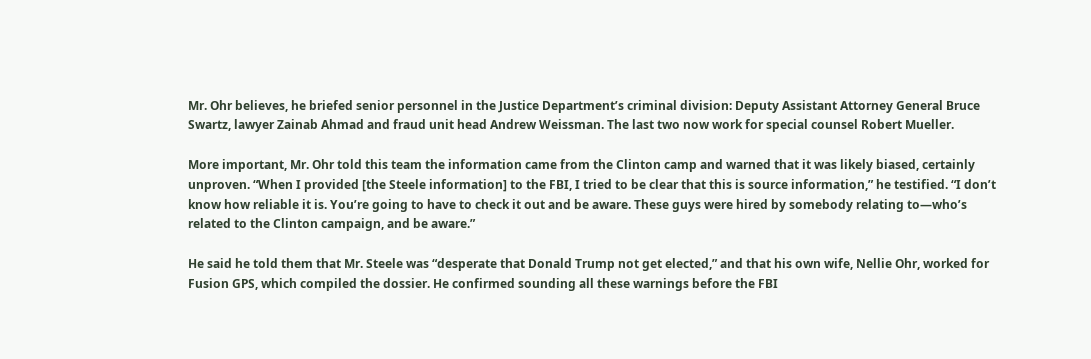Mr. Ohr believes, he briefed senior personnel in the Justice Department’s criminal division: Deputy Assistant Attorney General Bruce Swartz, lawyer Zainab Ahmad and fraud unit head Andrew Weissman. The last two now work for special counsel Robert Mueller.

More important, Mr. Ohr told this team the information came from the Clinton camp and warned that it was likely biased, certainly unproven. “When I provided [the Steele information] to the FBI, I tried to be clear that this is source information,” he testified. “I don’t know how reliable it is. You’re going to have to check it out and be aware. These guys were hired by somebody relating to—who’s related to the Clinton campaign, and be aware.”

He said he told them that Mr. Steele was “desperate that Donald Trump not get elected,” and that his own wife, Nellie Ohr, worked for Fusion GPS, which compiled the dossier. He confirmed sounding all these warnings before the FBI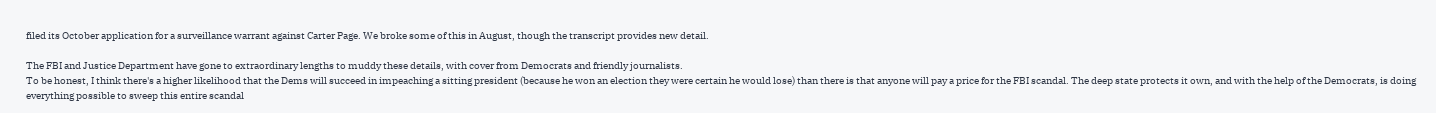filed its October application for a surveillance warrant against Carter Page. We broke some of this in August, though the transcript provides new detail.

The FBI and Justice Department have gone to extraordinary lengths to muddy these details, with cover from Democrats and friendly journalists.
To be honest, I think there's a higher likelihood that the Dems will succeed in impeaching a sitting president (because he won an election they were certain he would lose) than there is that anyone will pay a price for the FBI scandal. The deep state protects it own, and with the help of the Democrats, is doing everything possible to sweep this entire scandal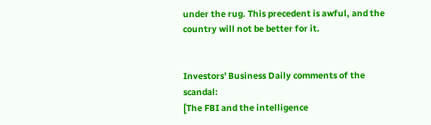under the rug. This precedent is awful, and the country will not be better for it.


Investors' Business Daily comments of the scandal:
[The FBI and the intelligence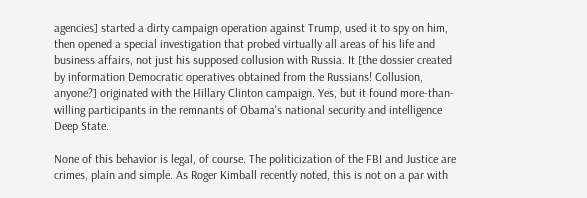agencies] started a dirty campaign operation against Trump, used it to spy on him, then opened a special investigation that probed virtually all areas of his life and business affairs, not just his supposed collusion with Russia. It [the dossier created by information Democratic operatives obtained from the Russians! Collusion, anyone?] originated with the Hillary Clinton campaign. Yes, but it found more-than-willing participants in the remnants of Obama's national security and intelligence Deep State.

None of this behavior is legal, of course. The politicization of the FBI and Justice are crimes, plain and simple. As Roger Kimball recently noted, this is not on a par with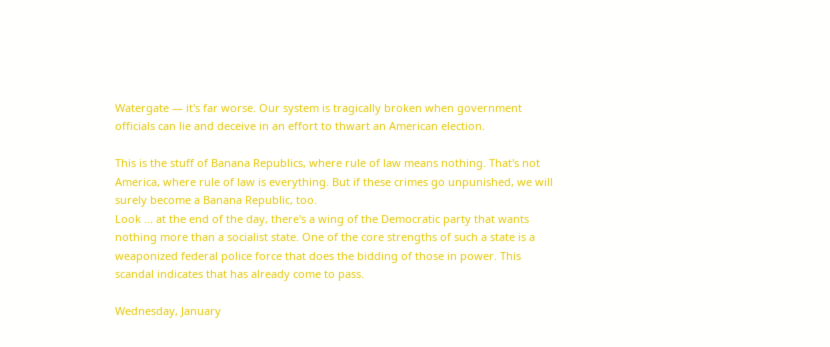Watergate — it's far worse. Our system is tragically broken when government officials can lie and deceive in an effort to thwart an American election.

This is the stuff of Banana Republics, where rule of law means nothing. That's not America, where rule of law is everything. But if these crimes go unpunished, we will surely become a Banana Republic, too.
Look ... at the end of the day, there's a wing of the Democratic party that wants nothing more than a socialist state. One of the core strengths of such a state is a weaponized federal police force that does the bidding of those in power. This scandal indicates that has already come to pass.

Wednesday, January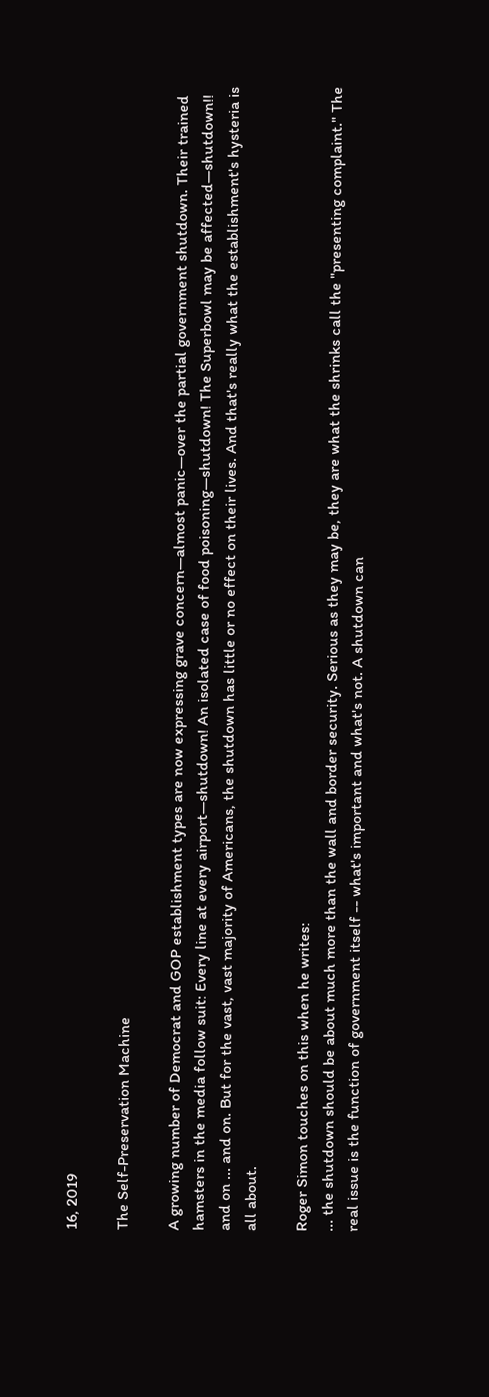16, 2019

The Self-Preservation Machine

A growing number of Democrat and GOP establishment types are now expressing grave concern—almost panic—over the partial government shutdown. Their trained hamsters in the media follow suit: Every line at every airport—shutdown! An isolated case of food poisoning—shutdown! The Superbowl may be affected—shutdown!! and on ... and on. But for the vast, vast majority of Americans, the shutdown has little or no effect on their lives. And that's really what the establishment's hysteria is all about.

Roger Simon touches on this when he writes:
... the shutdown should be about much more than the wall and border security. Serious as they may be, they are what the shrinks call the "presenting complaint." The real issue is the function of government itself -- what's important and what's not. A shutdown can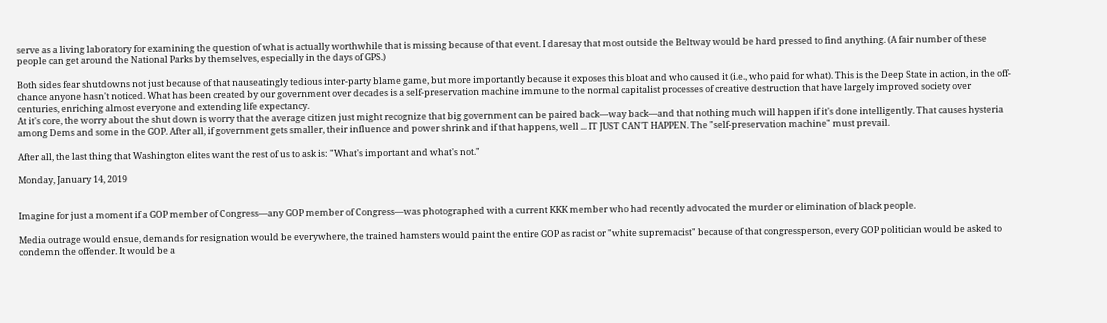serve as a living laboratory for examining the question of what is actually worthwhile that is missing because of that event. I daresay that most outside the Beltway would be hard pressed to find anything. (A fair number of these people can get around the National Parks by themselves, especially in the days of GPS.)

Both sides fear shutdowns not just because of that nauseatingly tedious inter-party blame game, but more importantly because it exposes this bloat and who caused it (i.e., who paid for what). This is the Deep State in action, in the off-chance anyone hasn't noticed. What has been created by our government over decades is a self-preservation machine immune to the normal capitalist processes of creative destruction that have largely improved society over centuries, enriching almost everyone and extending life expectancy.
At it's core, the worry about the shut down is worry that the average citizen just might recognize that big government can be paired back—way back—and that nothing much will happen if it's done intelligently. That causes hysteria among Dems and some in the GOP. After all, if government gets smaller, their influence and power shrink and if that happens, well ... IT JUST CAN'T HAPPEN. The "self-preservation machine" must prevail.

After all, the last thing that Washington elites want the rest of us to ask is: "What's important and what's not."

Monday, January 14, 2019


Imagine for just a moment if a GOP member of Congress—any GOP member of Congress—was photographed with a current KKK member who had recently advocated the murder or elimination of black people.

Media outrage would ensue, demands for resignation would be everywhere, the trained hamsters would paint the entire GOP as racist or "white supremacist" because of that congressperson, every GOP politician would be asked to condemn the offender. It would be a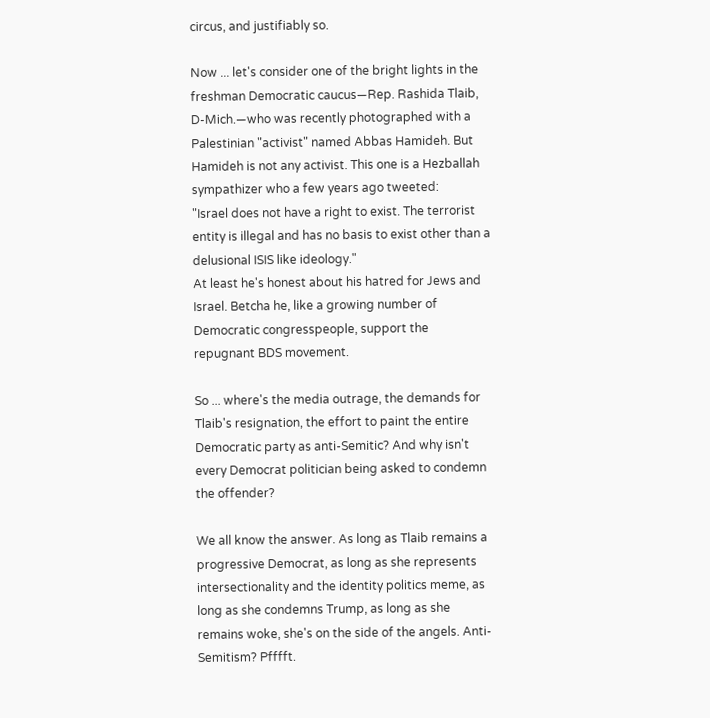circus, and justifiably so.

Now ... let's consider one of the bright lights in the freshman Democratic caucus—Rep. Rashida Tlaib, D-Mich.—who was recently photographed with a Palestinian "activist" named Abbas Hamideh. But Hamideh is not any activist. This one is a Hezballah sympathizer who a few years ago tweeted:
"Israel does not have a right to exist. The terrorist entity is illegal and has no basis to exist other than a delusional ISIS like ideology."
At least he's honest about his hatred for Jews and Israel. Betcha he, like a growing number of Democratic congresspeople, support the repugnant BDS movement.

So ... where's the media outrage, the demands for Tlaib's resignation, the effort to paint the entire Democratic party as anti-Semitic? And why isn't every Democrat politician being asked to condemn the offender?

We all know the answer. As long as Tlaib remains a progressive Democrat, as long as she represents intersectionality and the identity politics meme, as long as she condemns Trump, as long as she remains woke, she's on the side of the angels. Anti-Semitism? Pfffft.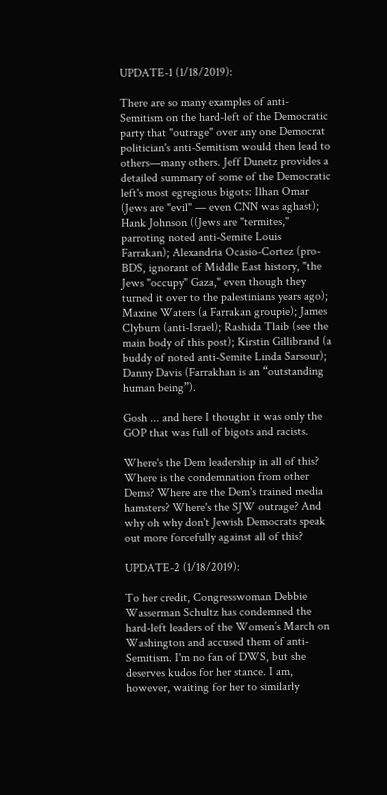UPDATE-1 (1/18/2019):

There are so many examples of anti-Semitism on the hard-left of the Democratic party that "outrage" over any one Democrat politician's anti-Semitism would then lead to others—many others. Jeff Dunetz provides a detailed summary of some of the Democratic left's most egregious bigots: Ilhan Omar (Jews are "evil" — even CNN was aghast); Hank Johnson ((Jews are "termites," parroting noted anti-Semite Louis Farrakan); Alexandria Ocasio-Cortez (pro-BDS, ignorant of Middle East history, "the Jews "occupy" Gaza," even though they turned it over to the palestinians years ago); Maxine Waters (a Farrakan groupie); James Clyburn (anti-Israel); Rashida Tlaib (see the main body of this post); Kirstin Gillibrand (a buddy of noted anti-Semite Linda Sarsour); Danny Davis (Farrakhan is an “outstanding human being”).

Gosh ... and here I thought it was only the GOP that was full of bigots and racists.

Where's the Dem leadership in all of this? Where is the condemnation from other Dems? Where are the Dem's trained media hamsters? Where's the SJW outrage? And why oh why don't Jewish Democrats speak out more forcefully against all of this?

UPDATE-2 (1/18/2019):

To her credit, Congresswoman Debbie Wasserman Schultz has condemned the hard-left leaders of the Women’s March on Washington and accused them of anti-Semitism. I'm no fan of DWS, but she deserves kudos for her stance. I am, however, waiting for her to similarly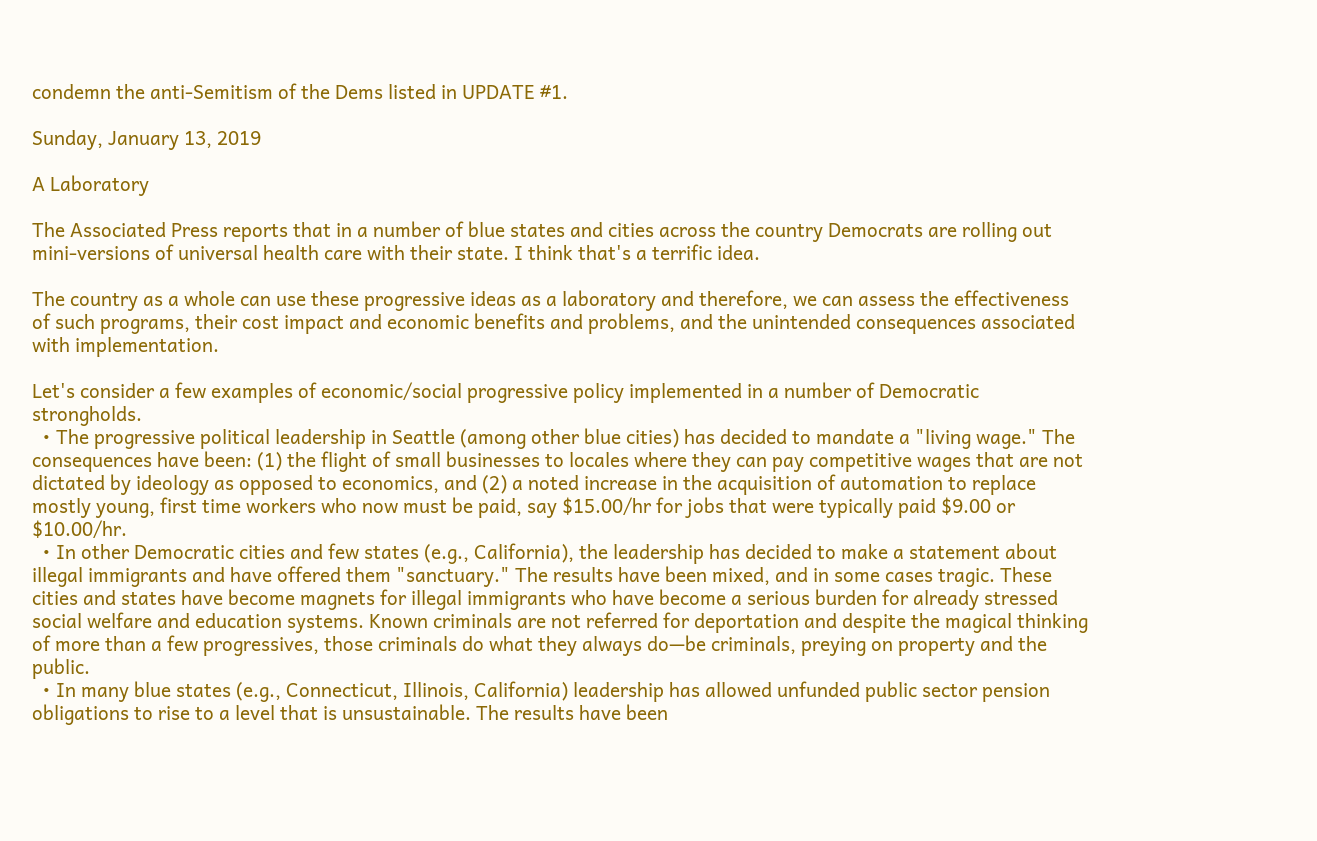condemn the anti-Semitism of the Dems listed in UPDATE #1.

Sunday, January 13, 2019

A Laboratory

The Associated Press reports that in a number of blue states and cities across the country Democrats are rolling out mini-versions of universal health care with their state. I think that's a terrific idea.

The country as a whole can use these progressive ideas as a laboratory and therefore, we can assess the effectiveness of such programs, their cost impact and economic benefits and problems, and the unintended consequences associated with implementation.

Let's consider a few examples of economic/social progressive policy implemented in a number of Democratic strongholds.
  • The progressive political leadership in Seattle (among other blue cities) has decided to mandate a "living wage." The consequences have been: (1) the flight of small businesses to locales where they can pay competitive wages that are not dictated by ideology as opposed to economics, and (2) a noted increase in the acquisition of automation to replace mostly young, first time workers who now must be paid, say $15.00/hr for jobs that were typically paid $9.00 or $10.00/hr.
  • In other Democratic cities and few states (e.g., California), the leadership has decided to make a statement about illegal immigrants and have offered them "sanctuary." The results have been mixed, and in some cases tragic. These cities and states have become magnets for illegal immigrants who have become a serious burden for already stressed social welfare and education systems. Known criminals are not referred for deportation and despite the magical thinking of more than a few progressives, those criminals do what they always do—be criminals, preying on property and the public.
  • In many blue states (e.g., Connecticut, Illinois, California) leadership has allowed unfunded public sector pension obligations to rise to a level that is unsustainable. The results have been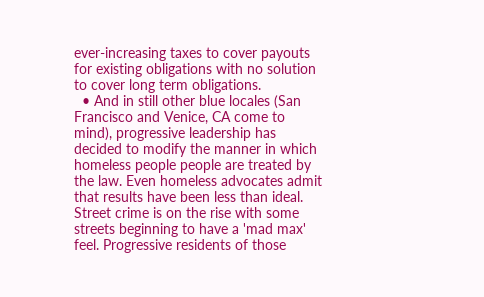ever-increasing taxes to cover payouts for existing obligations with no solution to cover long term obligations.
  • And in still other blue locales (San Francisco and Venice, CA come to mind), progressive leadership has decided to modify the manner in which homeless people people are treated by the law. Even homeless advocates admit that results have been less than ideal. Street crime is on the rise with some streets beginning to have a 'mad max' feel. Progressive residents of those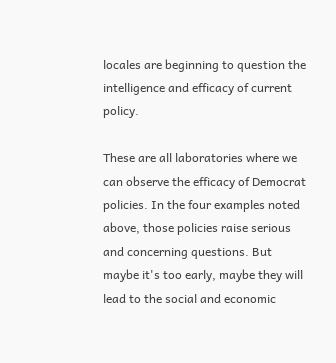locales are beginning to question the intelligence and efficacy of current policy.

These are all laboratories where we can observe the efficacy of Democrat policies. In the four examples noted above, those policies raise serious and concerning questions. But maybe it's too early, maybe they will lead to the social and economic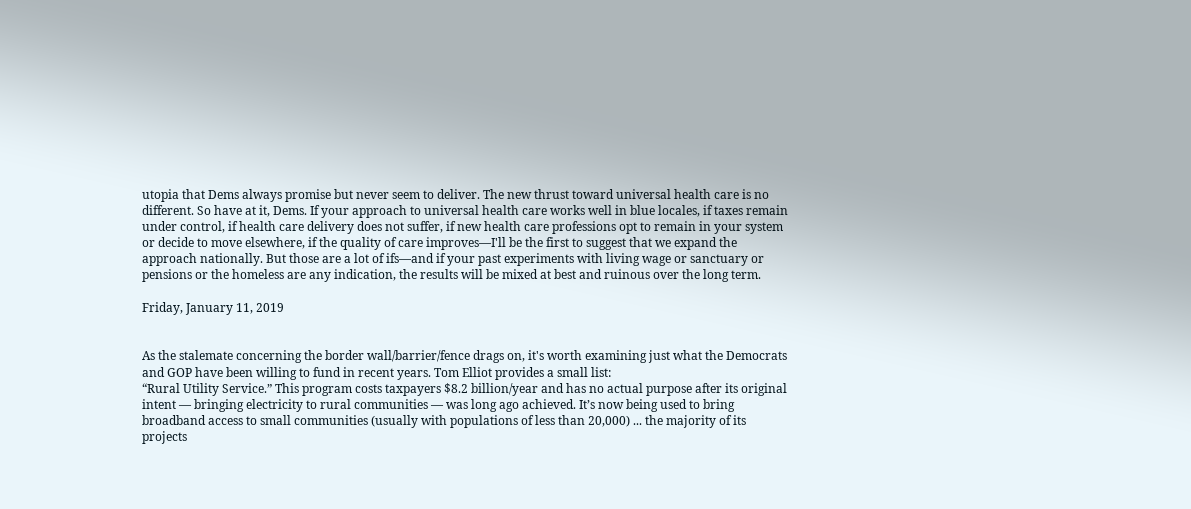utopia that Dems always promise but never seem to deliver. The new thrust toward universal health care is no different. So have at it, Dems. If your approach to universal health care works well in blue locales, if taxes remain under control, if health care delivery does not suffer, if new health care professions opt to remain in your system or decide to move elsewhere, if the quality of care improves—I'll be the first to suggest that we expand the approach nationally. But those are a lot of ifs—and if your past experiments with living wage or sanctuary or pensions or the homeless are any indication, the results will be mixed at best and ruinous over the long term.

Friday, January 11, 2019


As the stalemate concerning the border wall/barrier/fence drags on, it's worth examining just what the Democrats and GOP have been willing to fund in recent years. Tom Elliot provides a small list:
“Rural Utility Service.” This program costs taxpayers $8.2 billion/year and has no actual purpose after its original intent — bringing electricity to rural communities — was long ago achieved. It’s now being used to bring broadband access to small communities (usually with populations of less than 20,000) ... the majority of its projects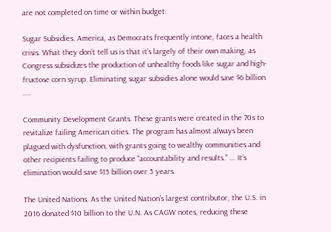are not completed on time or within budget.

Sugar Subsidies. America, as Democrats frequently intone, faces a health crisis. What they don’t tell us is that it’s largely of their own making, as Congress subsidizes the production of unhealthy foods like sugar and high-fructose corn syrup. Eliminating sugar subsidies alone would save $6 billion ....

Community Development Grants. These grants were created in the 70s to revitalize failing American cities. The program has almost always been plagued with dysfunction, with grants going to wealthy communities and other recipients failing to produce “accountability and results.” ... It’s elimination would save $15 billion over 5 years.

The United Nations. As the United Nation’s largest contributor, the U.S. in 2016 donated $10 billion to the U.N. As CAGW notes, reducing these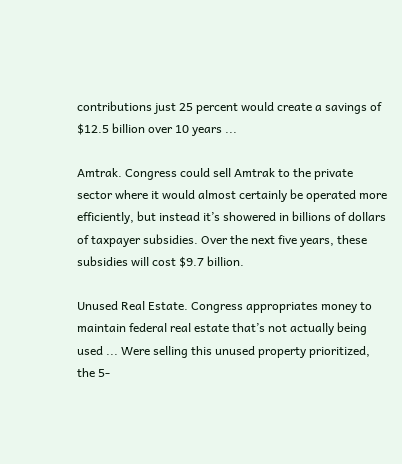contributions just 25 percent would create a savings of $12.5 billion over 10 years ...

Amtrak. Congress could sell Amtrak to the private sector where it would almost certainly be operated more efficiently, but instead it’s showered in billions of dollars of taxpayer subsidies. Over the next five years, these subsidies will cost $9.7 billion.

Unused Real Estate. Congress appropriates money to maintain federal real estate that’s not actually being used ... Were selling this unused property prioritized, the 5-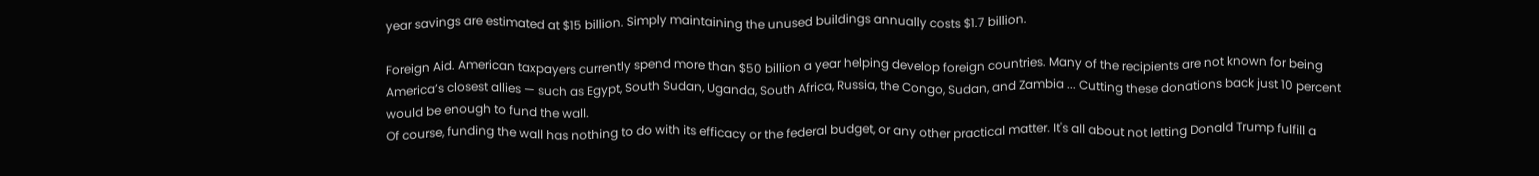year savings are estimated at $15 billion. Simply maintaining the unused buildings annually costs $1.7 billion.

Foreign Aid. American taxpayers currently spend more than $50 billion a year helping develop foreign countries. Many of the recipients are not known for being America’s closest allies — such as Egypt, South Sudan, Uganda, South Africa, Russia, the Congo, Sudan, and Zambia ... Cutting these donations back just 10 percent would be enough to fund the wall.
Of course, funding the wall has nothing to do with its efficacy or the federal budget, or any other practical matter. It's all about not letting Donald Trump fulfill a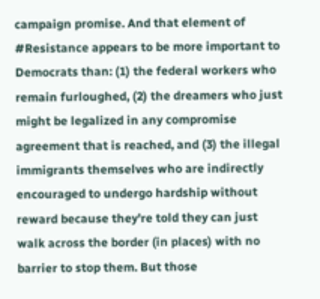campaign promise. And that element of #Resistance appears to be more important to Democrats than: (1) the federal workers who remain furloughed, (2) the dreamers who just might be legalized in any compromise agreement that is reached, and (3) the illegal immigrants themselves who are indirectly encouraged to undergo hardship without reward because they're told they can just walk across the border (in places) with no barrier to stop them. But those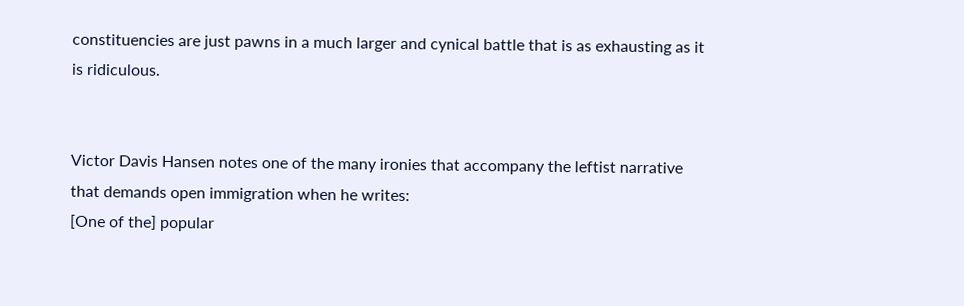constituencies are just pawns in a much larger and cynical battle that is as exhausting as it is ridiculous.


Victor Davis Hansen notes one of the many ironies that accompany the leftist narrative that demands open immigration when he writes:
[One of the] popular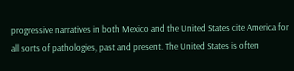progressive narratives in both Mexico and the United States cite America for all sorts of pathologies, past and present. The United States is often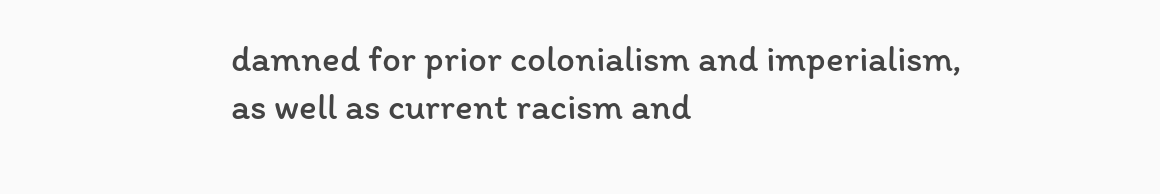damned for prior colonialism and imperialism, as well as current racism and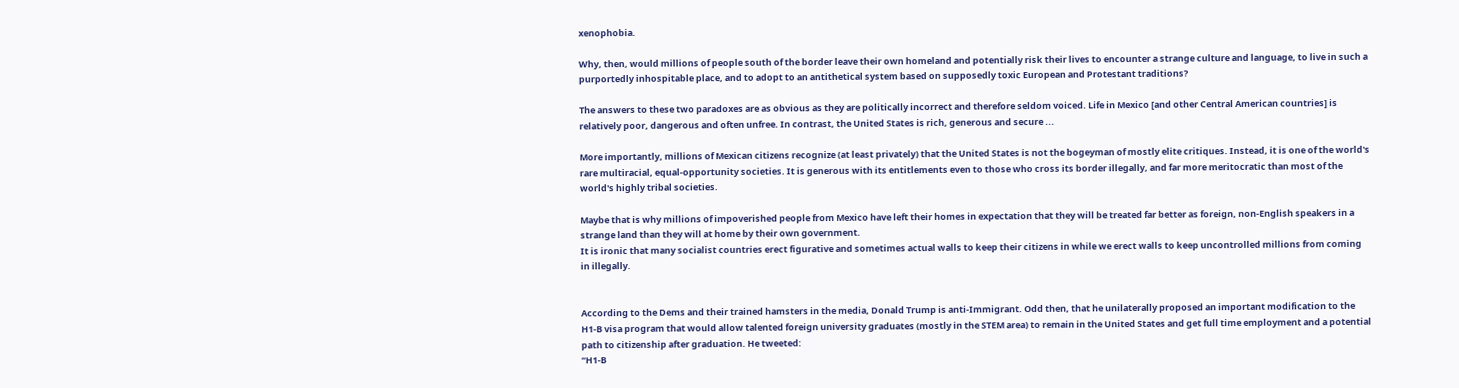xenophobia.

Why, then, would millions of people south of the border leave their own homeland and potentially risk their lives to encounter a strange culture and language, to live in such a purportedly inhospitable place, and to adopt to an antithetical system based on supposedly toxic European and Protestant traditions?

The answers to these two paradoxes are as obvious as they are politically incorrect and therefore seldom voiced. Life in Mexico [and other Central American countries] is relatively poor, dangerous and often unfree. In contrast, the United States is rich, generous and secure ...

More importantly, millions of Mexican citizens recognize (at least privately) that the United States is not the bogeyman of mostly elite critiques. Instead, it is one of the world's rare multiracial, equal-opportunity societies. It is generous with its entitlements even to those who cross its border illegally, and far more meritocratic than most of the world's highly tribal societies.

Maybe that is why millions of impoverished people from Mexico have left their homes in expectation that they will be treated far better as foreign, non-English speakers in a strange land than they will at home by their own government.
It is ironic that many socialist countries erect figurative and sometimes actual walls to keep their citizens in while we erect walls to keep uncontrolled millions from coming in illegally.


According to the Dems and their trained hamsters in the media, Donald Trump is anti-Immigrant. Odd then, that he unilaterally proposed an important modification to the H1-B visa program that would allow talented foreign university graduates (mostly in the STEM area) to remain in the United States and get full time employment and a potential path to citizenship after graduation. He tweeted:
“H1-B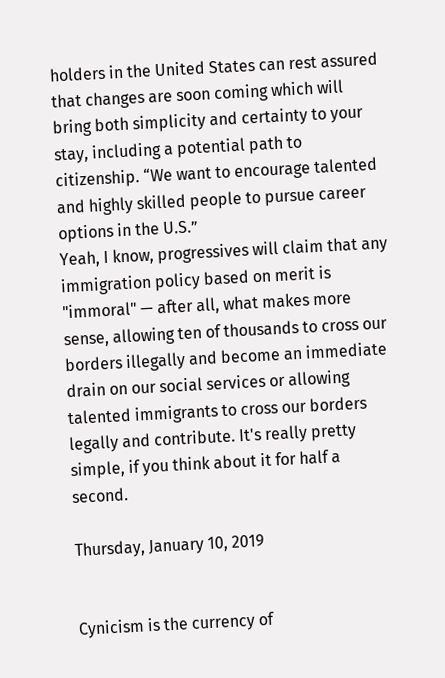holders in the United States can rest assured that changes are soon coming which will bring both simplicity and certainty to your stay, including a potential path to citizenship. “We want to encourage talented and highly skilled people to pursue career options in the U.S.”
Yeah, I know, progressives will claim that any immigration policy based on merit is "immoral" — after all, what makes more sense, allowing ten of thousands to cross our borders illegally and become an immediate drain on our social services or allowing talented immigrants to cross our borders legally and contribute. It's really pretty simple, if you think about it for half a second.

Thursday, January 10, 2019


Cynicism is the currency of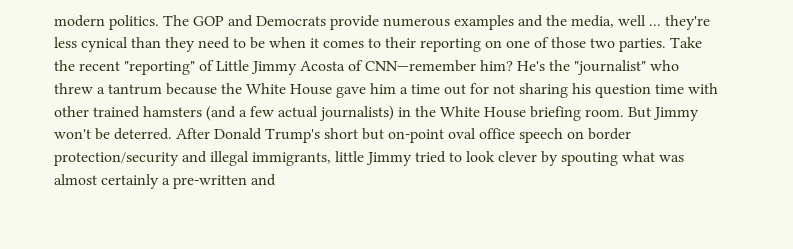modern politics. The GOP and Democrats provide numerous examples and the media, well ... they're less cynical than they need to be when it comes to their reporting on one of those two parties. Take the recent "reporting" of Little Jimmy Acosta of CNN—remember him? He's the "journalist" who threw a tantrum because the White House gave him a time out for not sharing his question time with other trained hamsters (and a few actual journalists) in the White House briefing room. But Jimmy won't be deterred. After Donald Trump's short but on-point oval office speech on border protection/security and illegal immigrants, little Jimmy tried to look clever by spouting what was almost certainly a pre-written and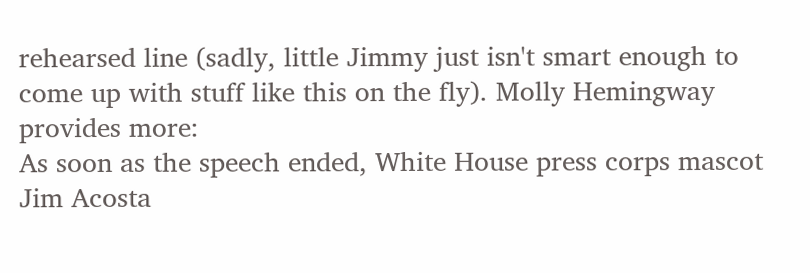rehearsed line (sadly, little Jimmy just isn't smart enough to come up with stuff like this on the fly). Molly Hemingway provides more:
As soon as the speech ended, White House press corps mascot Jim Acosta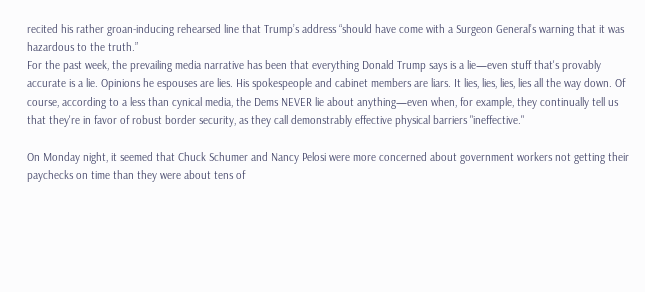recited his rather groan-inducing rehearsed line that Trump’s address “should have come with a Surgeon General’s warning that it was hazardous to the truth.”
For the past week, the prevailing media narrative has been that everything Donald Trump says is a lie—even stuff that's provably accurate is a lie. Opinions he espouses are lies. His spokespeople and cabinet members are liars. It lies, lies, lies, lies all the way down. Of course, according to a less than cynical media, the Dems NEVER lie about anything—even when, for example, they continually tell us that they're in favor of robust border security, as they call demonstrably effective physical barriers "ineffective."

On Monday night, it seemed that Chuck Schumer and Nancy Pelosi were more concerned about government workers not getting their paychecks on time than they were about tens of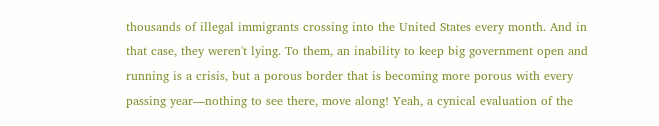thousands of illegal immigrants crossing into the United States every month. And in that case, they weren't lying. To them, an inability to keep big government open and running is a crisis, but a porous border that is becoming more porous with every passing year—nothing to see there, move along! Yeah, a cynical evaluation of the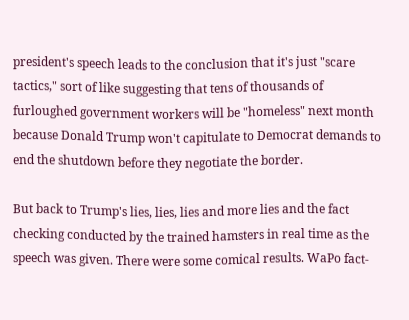president's speech leads to the conclusion that it's just "scare tactics," sort of like suggesting that tens of thousands of furloughed government workers will be "homeless" next month because Donald Trump won't capitulate to Democrat demands to end the shutdown before they negotiate the border.

But back to Trump's lies, lies, lies and more lies and the fact checking conducted by the trained hamsters in real time as the speech was given. There were some comical results. WaPo fact-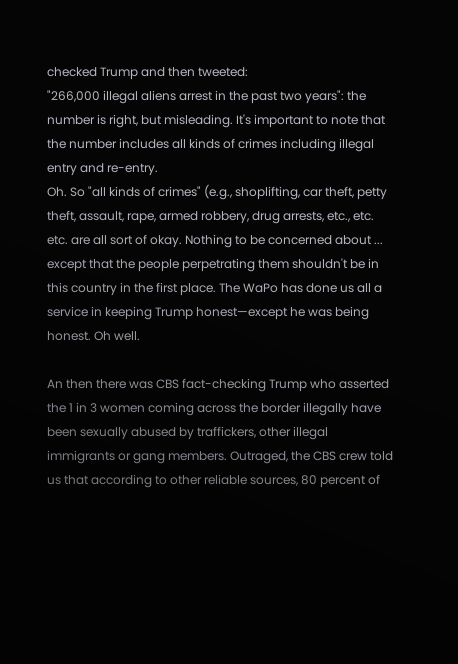checked Trump and then tweeted:
"266,000 illegal aliens arrest in the past two years": the number is right, but misleading. It's important to note that the number includes all kinds of crimes including illegal entry and re-entry.
Oh. So "all kinds of crimes" (e.g., shoplifting, car theft, petty theft, assault, rape, armed robbery, drug arrests, etc., etc. etc. are all sort of okay. Nothing to be concerned about ... except that the people perpetrating them shouldn't be in this country in the first place. The WaPo has done us all a service in keeping Trump honest—except he was being honest. Oh well.

An then there was CBS fact-checking Trump who asserted the 1 in 3 women coming across the border illegally have been sexually abused by traffickers, other illegal immigrants or gang members. Outraged, the CBS crew told us that according to other reliable sources, 80 percent of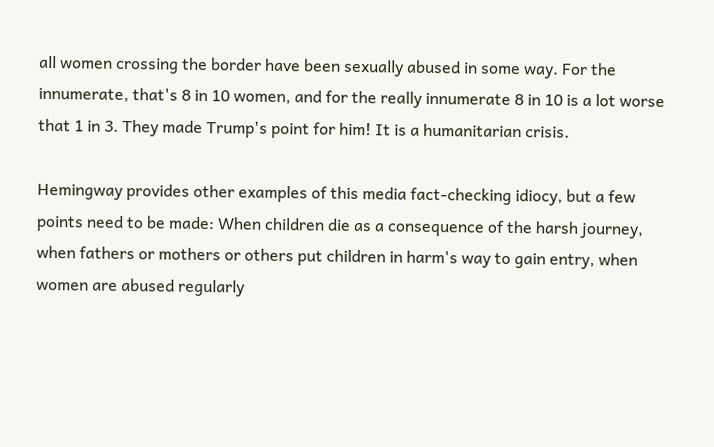all women crossing the border have been sexually abused in some way. For the innumerate, that's 8 in 10 women, and for the really innumerate 8 in 10 is a lot worse that 1 in 3. They made Trump's point for him! It is a humanitarian crisis.

Hemingway provides other examples of this media fact-checking idiocy, but a few points need to be made: When children die as a consequence of the harsh journey, when fathers or mothers or others put children in harm's way to gain entry, when women are abused regularly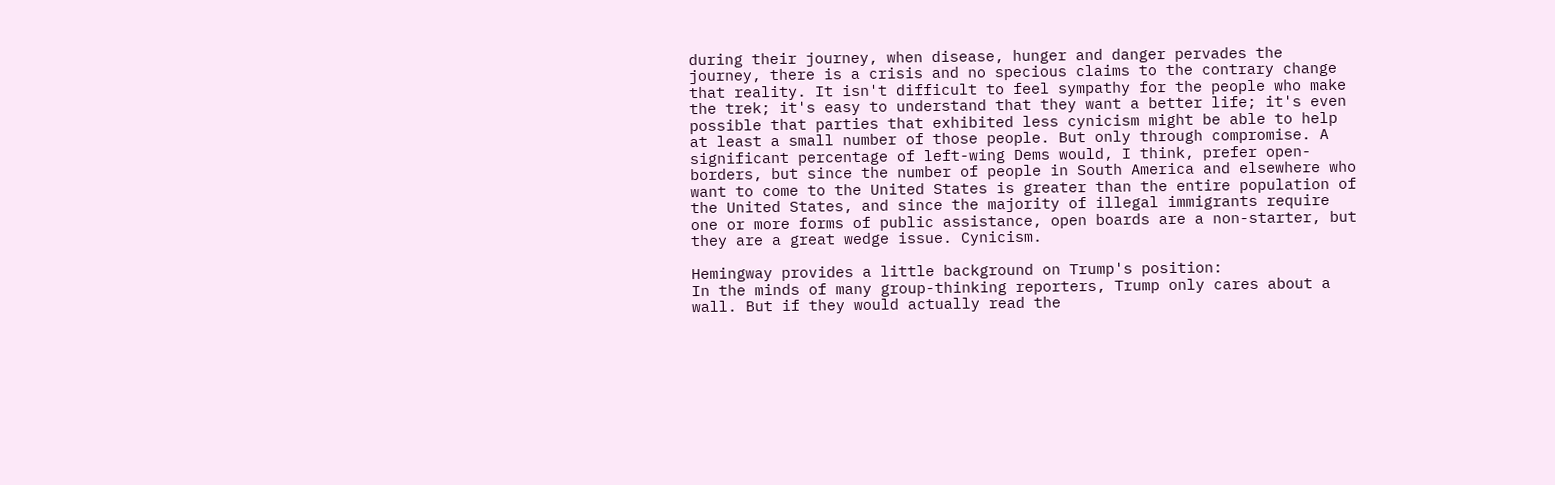during their journey, when disease, hunger and danger pervades the journey, there is a crisis and no specious claims to the contrary change that reality. It isn't difficult to feel sympathy for the people who make the trek; it's easy to understand that they want a better life; it's even possible that parties that exhibited less cynicism might be able to help at least a small number of those people. But only through compromise. A significant percentage of left-wing Dems would, I think, prefer open-borders, but since the number of people in South America and elsewhere who want to come to the United States is greater than the entire population of the United States, and since the majority of illegal immigrants require one or more forms of public assistance, open boards are a non-starter, but they are a great wedge issue. Cynicism.

Hemingway provides a little background on Trump's position:
In the minds of many group-thinking reporters, Trump only cares about a wall. But if they would actually read the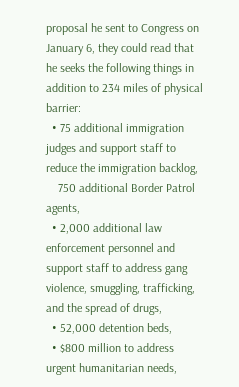proposal he sent to Congress on January 6, they could read that he seeks the following things in addition to 234 miles of physical barrier:
  • 75 additional immigration judges and support staff to reduce the immigration backlog,
    750 additional Border Patrol agents,
  • 2,000 additional law enforcement personnel and support staff to address gang violence, smuggling, trafficking, and the spread of drugs,
  • 52,000 detention beds,
  • $800 million to address urgent humanitarian needs,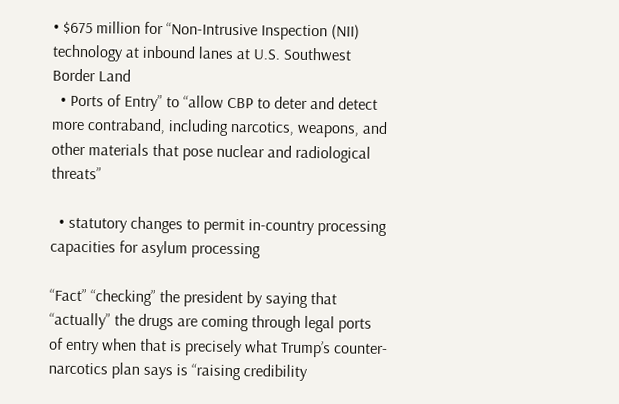• $675 million for “Non-Intrusive Inspection (NII) technology at inbound lanes at U.S. Southwest Border Land
  • Ports of Entry” to “allow CBP to deter and detect more contraband, including narcotics, weapons, and other materials that pose nuclear and radiological threats”

  • statutory changes to permit in-country processing capacities for asylum processing

“Fact” “checking” the president by saying that “actually” the drugs are coming through legal ports of entry when that is precisely what Trump’s counter-narcotics plan says is “raising credibility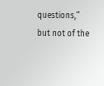questions,” but not of the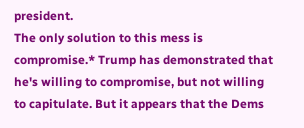president.
The only solution to this mess is compromise.* Trump has demonstrated that he's willing to compromise, but not willing to capitulate. But it appears that the Dems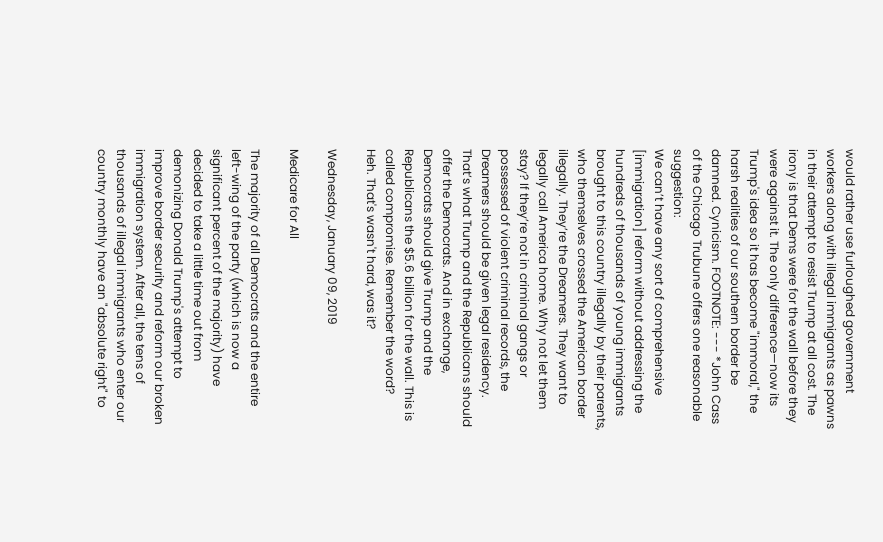would rather use furloughed government workers along with illegal immigrants as pawns in their attempt to resist Trump at all cost. The irony is that Dems were for the wall before they were against it. The only difference—now its Trump's idea so it has become "immoral," the harsh realities of our southern border be damned. Cynicism. FOOTNOTE: --- *John Cass of the Chicago Trubune offers one reasonable suggestion:
We can’t have any sort of comprehensive [immigration] reform without addressing the hundreds of thousands of young immigrants brought to this country illegally by their parents, who themselves crossed the American border illegally. They’re the Dreamers. They want to legally call America home. Why not let them stay? If they’re not in criminal gangs or possessed of violent criminal records, the Dreamers should be given legal residency. That’s what Trump and the Republicans should offer the Democrats. And in exchange, Democrats should give Trump and the Republicans the $5.6 billion for the wall. This is called compromise. Remember the word?
Heh. That's wasn't hard, was it?

Wednesday, January 09, 2019

Medicare for All

The majority of all Democrats and the entire left-wing of the party (which is now a significant percent of the majority) have decided to take a little time out from demonizing Donald Trump's attempt to improve border security and reform our broken immigration system. After all, the tens of thousands of illegal immigrants who enter our country monthly have an "absolute right" to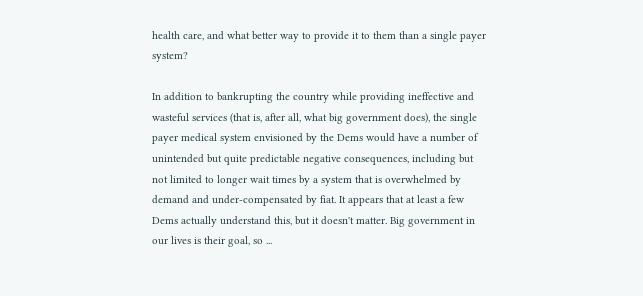health care, and what better way to provide it to them than a single payer system?

In addition to bankrupting the country while providing ineffective and wasteful services (that is, after all, what big government does), the single payer medical system envisioned by the Dems would have a number of unintended but quite predictable negative consequences, including but not limited to longer wait times by a system that is overwhelmed by demand and under-compensated by fiat. It appears that at least a few Dems actually understand this, but it doesn't matter. Big government in our lives is their goal, so ...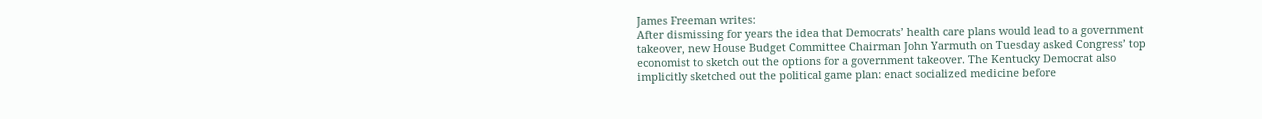James Freeman writes:
After dismissing for years the idea that Democrats’ health care plans would lead to a government takeover, new House Budget Committee Chairman John Yarmuth on Tuesday asked Congress’ top economist to sketch out the options for a government takeover. The Kentucky Democrat also implicitly sketched out the political game plan: enact socialized medicine before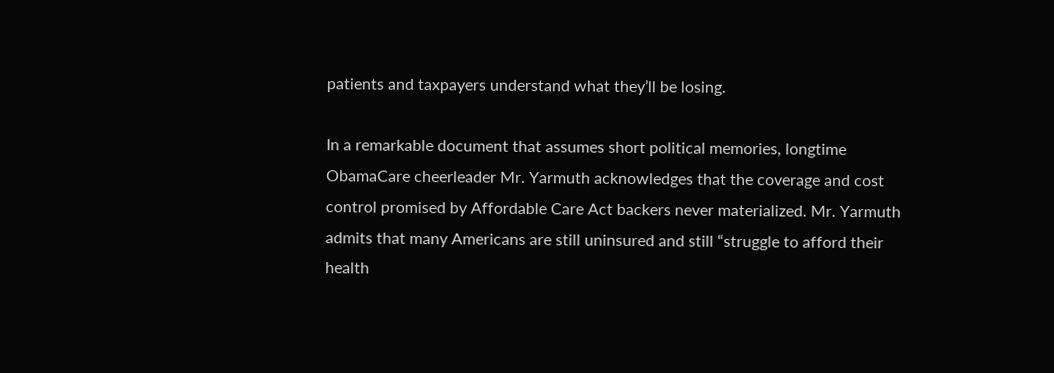patients and taxpayers understand what they’ll be losing.

In a remarkable document that assumes short political memories, longtime ObamaCare cheerleader Mr. Yarmuth acknowledges that the coverage and cost control promised by Affordable Care Act backers never materialized. Mr. Yarmuth admits that many Americans are still uninsured and still “struggle to afford their health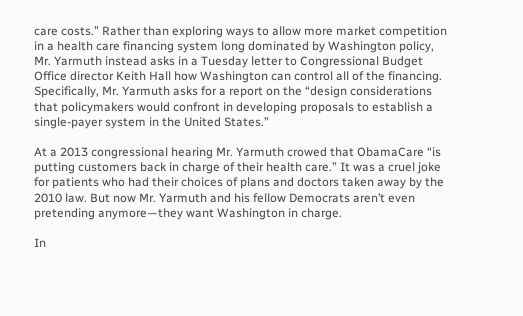care costs.” Rather than exploring ways to allow more market competition in a health care financing system long dominated by Washington policy, Mr. Yarmuth instead asks in a Tuesday letter to Congressional Budget Office director Keith Hall how Washington can control all of the financing. Specifically, Mr. Yarmuth asks for a report on the “design considerations that policymakers would confront in developing proposals to establish a single-payer system in the United States.”

At a 2013 congressional hearing Mr. Yarmuth crowed that ObamaCare “is putting customers back in charge of their health care.” It was a cruel joke for patients who had their choices of plans and doctors taken away by the 2010 law. But now Mr. Yarmuth and his fellow Democrats aren’t even pretending anymore—they want Washington in charge.

In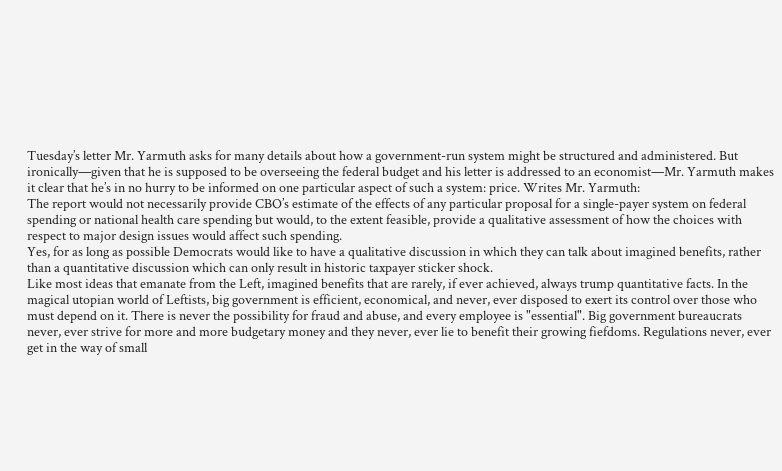Tuesday’s letter Mr. Yarmuth asks for many details about how a government-run system might be structured and administered. But ironically—given that he is supposed to be overseeing the federal budget and his letter is addressed to an economist—Mr. Yarmuth makes it clear that he’s in no hurry to be informed on one particular aspect of such a system: price. Writes Mr. Yarmuth:
The report would not necessarily provide CBO’s estimate of the effects of any particular proposal for a single-payer system on federal spending or national health care spending but would, to the extent feasible, provide a qualitative assessment of how the choices with respect to major design issues would affect such spending.
Yes, for as long as possible Democrats would like to have a qualitative discussion in which they can talk about imagined benefits, rather than a quantitative discussion which can only result in historic taxpayer sticker shock.
Like most ideas that emanate from the Left, imagined benefits that are rarely, if ever achieved, always trump quantitative facts. In the magical utopian world of Leftists, big government is efficient, economical, and never, ever disposed to exert its control over those who must depend on it. There is never the possibility for fraud and abuse, and every employee is "essential". Big government bureaucrats never, ever strive for more and more budgetary money and they never, ever lie to benefit their growing fiefdoms. Regulations never, ever get in the way of small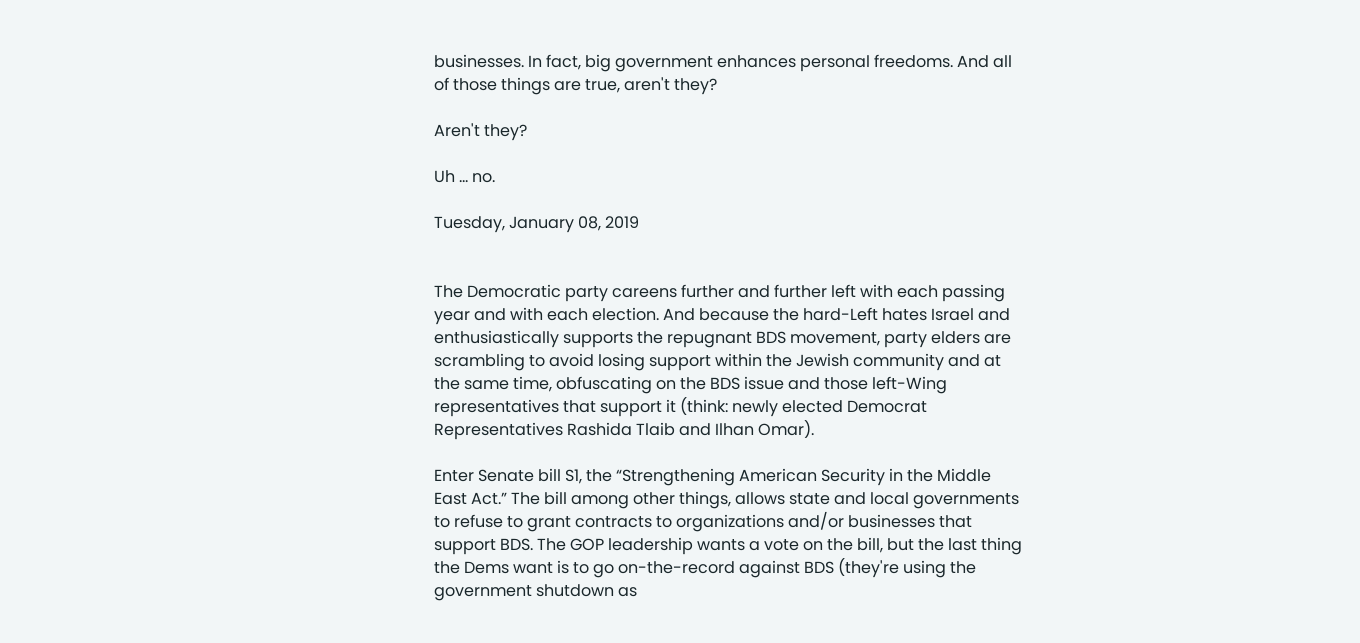businesses. In fact, big government enhances personal freedoms. And all of those things are true, aren't they?

Aren't they?

Uh ... no.

Tuesday, January 08, 2019


The Democratic party careens further and further left with each passing year and with each election. And because the hard-Left hates Israel and enthusiastically supports the repugnant BDS movement, party elders are scrambling to avoid losing support within the Jewish community and at the same time, obfuscating on the BDS issue and those left-Wing representatives that support it (think: newly elected Democrat Representatives Rashida Tlaib and Ilhan Omar).

Enter Senate bill S1, the “Strengthening American Security in the Middle East Act.” The bill among other things, allows state and local governments to refuse to grant contracts to organizations and/or businesses that support BDS. The GOP leadership wants a vote on the bill, but the last thing the Dems want is to go on-the-record against BDS (they're using the government shutdown as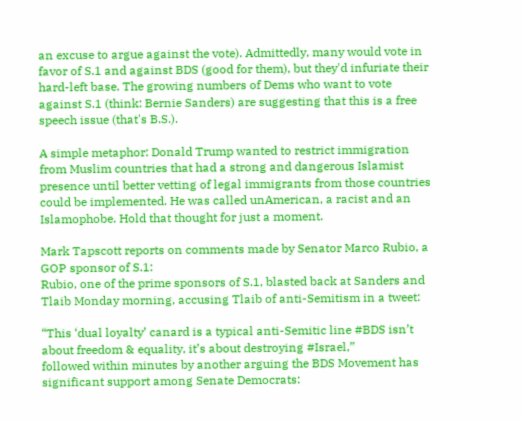an excuse to argue against the vote). Admittedly, many would vote in favor of S.1 and against BDS (good for them), but they'd infuriate their hard-left base. The growing numbers of Dems who want to vote against S.1 (think: Bernie Sanders) are suggesting that this is a free speech issue (that's B.S.).

A simple metaphor: Donald Trump wanted to restrict immigration from Muslim countries that had a strong and dangerous Islamist presence until better vetting of legal immigrants from those countries could be implemented. He was called unAmerican, a racist and an Islamophobe. Hold that thought for just a moment.

Mark Tapscott reports on comments made by Senator Marco Rubio, a GOP sponsor of S.1:
Rubio, one of the prime sponsors of S.1, blasted back at Sanders and Tlaib Monday morning, accusing Tlaib of anti-Semitism in a tweet:

“This ‘dual loyalty’ canard is a typical anti-Semitic line #BDS isn’t about freedom & equality, it’s about destroying #Israel,”
followed within minutes by another arguing the BDS Movement has significant support among Senate Democrats: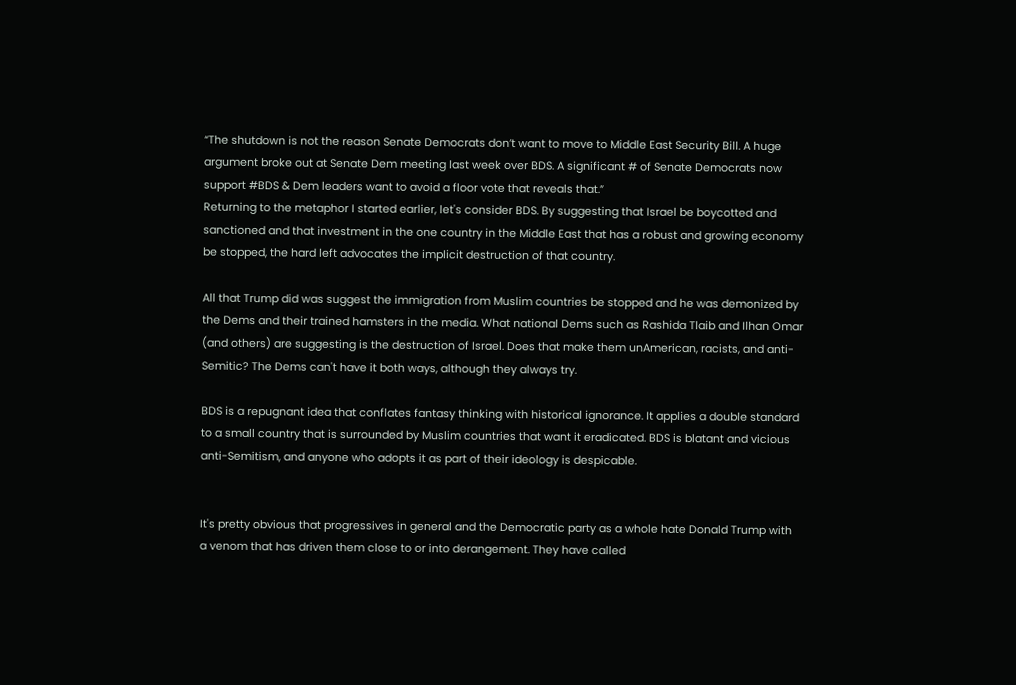“The shutdown is not the reason Senate Democrats don’t want to move to Middle East Security Bill. A huge argument broke out at Senate Dem meeting last week over BDS. A significant # of Senate Democrats now support #BDS & Dem leaders want to avoid a floor vote that reveals that.”
Returning to the metaphor I started earlier, let's consider BDS. By suggesting that Israel be boycotted and sanctioned and that investment in the one country in the Middle East that has a robust and growing economy be stopped, the hard left advocates the implicit destruction of that country.

All that Trump did was suggest the immigration from Muslim countries be stopped and he was demonized by the Dems and their trained hamsters in the media. What national Dems such as Rashida Tlaib and Ilhan Omar (and others) are suggesting is the destruction of Israel. Does that make them unAmerican, racists, and anti-Semitic? The Dems can't have it both ways, although they always try.

BDS is a repugnant idea that conflates fantasy thinking with historical ignorance. It applies a double standard to a small country that is surrounded by Muslim countries that want it eradicated. BDS is blatant and vicious anti-Semitism, and anyone who adopts it as part of their ideology is despicable.


It's pretty obvious that progressives in general and the Democratic party as a whole hate Donald Trump with a venom that has driven them close to or into derangement. They have called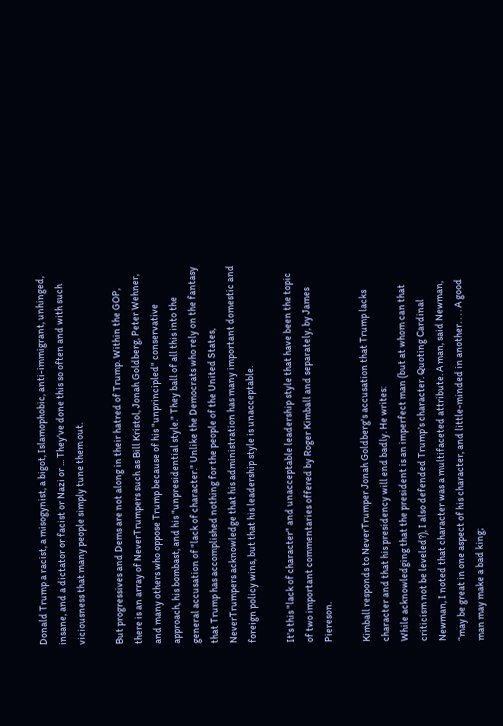Donald Trump a racist, a misogynist, a bigot, Islamophobic, anti-immigrant, unhinged, insane, and a dictator or facist or Nazi or ... They've done this so often and with such viciousness that many people simply tune them out.

But progressives and Dems are not along in their hatred of Trump. Within the GOP, there is an array of NeverTrumpers such as Bill Kristol, Jonah Goldberg, Peter Wehner, and many others who oppose Trump because of his "unprincipled" conservative approach, his bombast, and his "unpresidential style." They ball of all this into the general accusation of "lack of character." Unlike the Democrats who rely on the fantasy that Trump has accomplished nothing for the people of the United States, NeverTrumpers acknowledge that his administration has many important domestic and foreign policy wins, but that his leadership style is unacceptable.

It's this "lack of character" and unacceptable leadership style that have been the topic of two important commentaries offered by Roger Kimball and separately, by James Piereson.

Kimball responds to NeverTrumper Jonah Goldberg's accusation that Trump lacks character and that his presidency will end badly. He writes:
While acknowledging that the president is an imperfect man (but at whom can that criticism not be leveled?), I also defended Trump’s character. Quoting Cardinal Newman, I noted that character was a multifaceted attribute. A man, said Newman, “may be great in one aspect of his character, and little-minded in another. . . . A good man may make a bad king;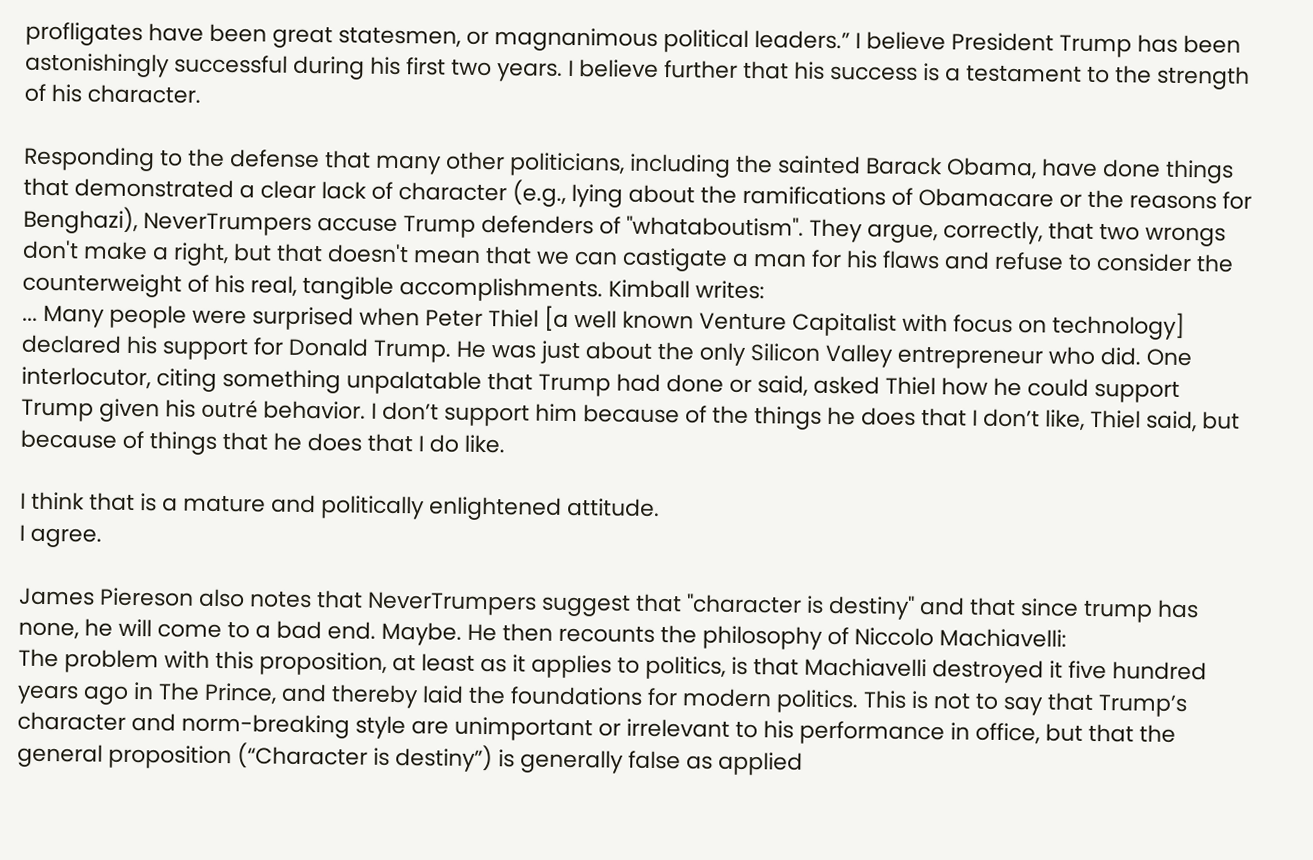profligates have been great statesmen, or magnanimous political leaders.” I believe President Trump has been astonishingly successful during his first two years. I believe further that his success is a testament to the strength of his character.

Responding to the defense that many other politicians, including the sainted Barack Obama, have done things that demonstrated a clear lack of character (e.g., lying about the ramifications of Obamacare or the reasons for Benghazi), NeverTrumpers accuse Trump defenders of "whataboutism". They argue, correctly, that two wrongs don't make a right, but that doesn't mean that we can castigate a man for his flaws and refuse to consider the counterweight of his real, tangible accomplishments. Kimball writes:
... Many people were surprised when Peter Thiel [a well known Venture Capitalist with focus on technology] declared his support for Donald Trump. He was just about the only Silicon Valley entrepreneur who did. One interlocutor, citing something unpalatable that Trump had done or said, asked Thiel how he could support Trump given his outré behavior. I don’t support him because of the things he does that I don’t like, Thiel said, but because of things that he does that I do like.

I think that is a mature and politically enlightened attitude.
I agree.

James Piereson also notes that NeverTrumpers suggest that "character is destiny" and that since trump has none, he will come to a bad end. Maybe. He then recounts the philosophy of Niccolo Machiavelli:
The problem with this proposition, at least as it applies to politics, is that Machiavelli destroyed it five hundred years ago in The Prince, and thereby laid the foundations for modern politics. This is not to say that Trump’s character and norm-breaking style are unimportant or irrelevant to his performance in office, but that the general proposition (“Character is destiny”) is generally false as applied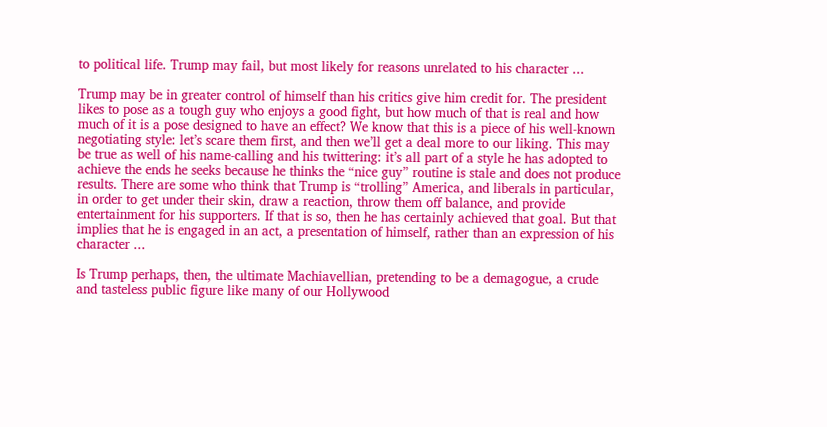to political life. Trump may fail, but most likely for reasons unrelated to his character ...

Trump may be in greater control of himself than his critics give him credit for. The president likes to pose as a tough guy who enjoys a good fight, but how much of that is real and how much of it is a pose designed to have an effect? We know that this is a piece of his well-known negotiating style: let’s scare them first, and then we’ll get a deal more to our liking. This may be true as well of his name-calling and his twittering: it’s all part of a style he has adopted to achieve the ends he seeks because he thinks the “nice guy” routine is stale and does not produce results. There are some who think that Trump is “trolling” America, and liberals in particular, in order to get under their skin, draw a reaction, throw them off balance, and provide entertainment for his supporters. If that is so, then he has certainly achieved that goal. But that implies that he is engaged in an act, a presentation of himself, rather than an expression of his character ...

Is Trump perhaps, then, the ultimate Machiavellian, pretending to be a demagogue, a crude and tasteless public figure like many of our Hollywood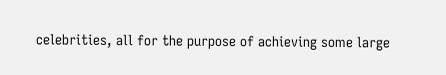celebrities, all for the purpose of achieving some large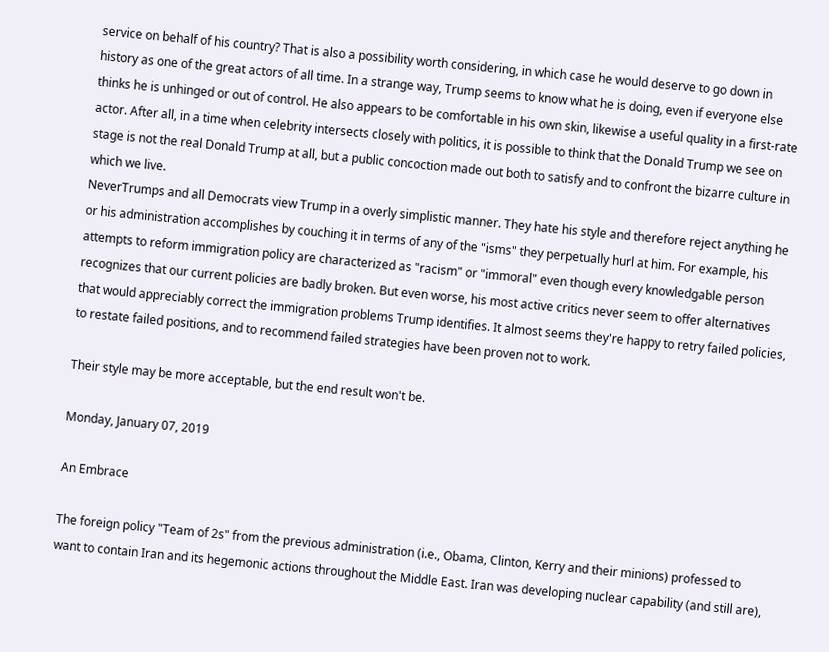service on behalf of his country? That is also a possibility worth considering, in which case he would deserve to go down in history as one of the great actors of all time. In a strange way, Trump seems to know what he is doing, even if everyone else thinks he is unhinged or out of control. He also appears to be comfortable in his own skin, likewise a useful quality in a first-rate actor. After all, in a time when celebrity intersects closely with politics, it is possible to think that the Donald Trump we see on stage is not the real Donald Trump at all, but a public concoction made out both to satisfy and to confront the bizarre culture in which we live.
NeverTrumps and all Democrats view Trump in a overly simplistic manner. They hate his style and therefore reject anything he or his administration accomplishes by couching it in terms of any of the "isms" they perpetually hurl at him. For example, his attempts to reform immigration policy are characterized as "racism" or "immoral" even though every knowledgable person recognizes that our current policies are badly broken. But even worse, his most active critics never seem to offer alternatives that would appreciably correct the immigration problems Trump identifies. It almost seems they're happy to retry failed policies, to restate failed positions, and to recommend failed strategies have been proven not to work.

Their style may be more acceptable, but the end result won't be.

Monday, January 07, 2019

An Embrace

The foreign policy "Team of 2s" from the previous administration (i.e., Obama, Clinton, Kerry and their minions) professed to want to contain Iran and its hegemonic actions throughout the Middle East. Iran was developing nuclear capability (and still are),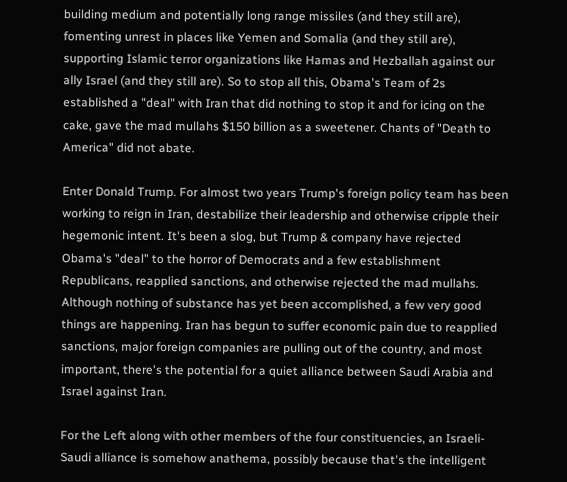building medium and potentially long range missiles (and they still are), fomenting unrest in places like Yemen and Somalia (and they still are), supporting Islamic terror organizations like Hamas and Hezballah against our ally Israel (and they still are). So to stop all this, Obama's Team of 2s established a "deal" with Iran that did nothing to stop it and for icing on the cake, gave the mad mullahs $150 billion as a sweetener. Chants of "Death to America" did not abate.

Enter Donald Trump. For almost two years Trump's foreign policy team has been working to reign in Iran, destabilize their leadership and otherwise cripple their hegemonic intent. It's been a slog, but Trump & company have rejected Obama's "deal" to the horror of Democrats and a few establishment Republicans, reapplied sanctions, and otherwise rejected the mad mullahs. Although nothing of substance has yet been accomplished, a few very good things are happening. Iran has begun to suffer economic pain due to reapplied sanctions, major foreign companies are pulling out of the country, and most important, there's the potential for a quiet alliance between Saudi Arabia and Israel against Iran.

For the Left along with other members of the four constituencies, an Israeli-Saudi alliance is somehow anathema, possibly because that's the intelligent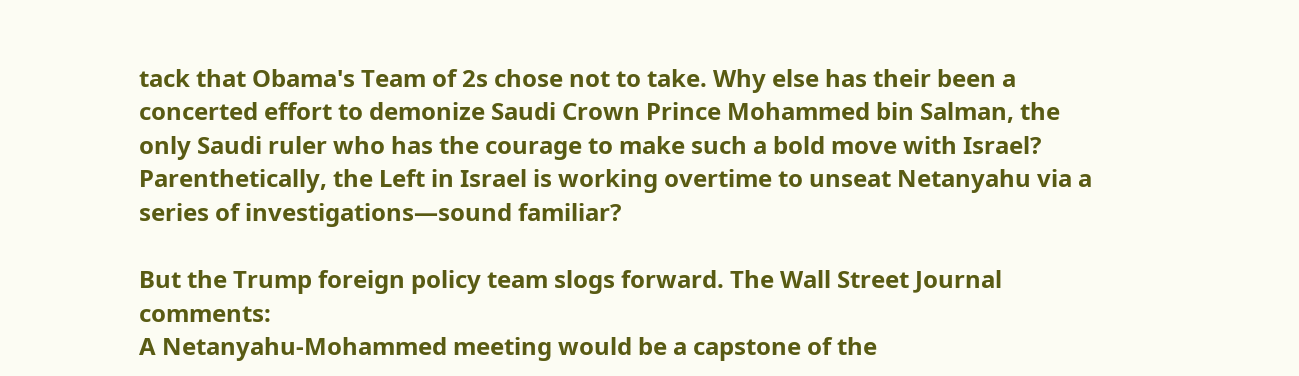tack that Obama's Team of 2s chose not to take. Why else has their been a concerted effort to demonize Saudi Crown Prince Mohammed bin Salman, the only Saudi ruler who has the courage to make such a bold move with Israel? Parenthetically, the Left in Israel is working overtime to unseat Netanyahu via a series of investigations—sound familiar?

But the Trump foreign policy team slogs forward. The Wall Street Journal comments:
A Netanyahu-Mohammed meeting would be a capstone of the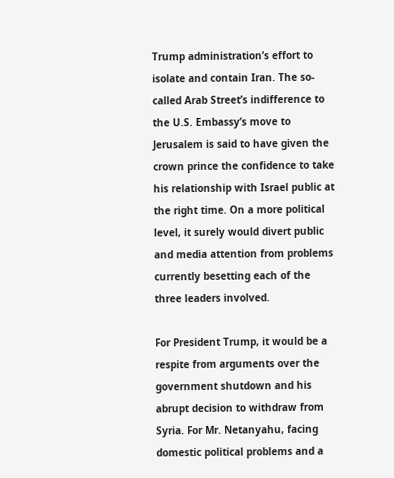Trump administration’s effort to isolate and contain Iran. The so-called Arab Street’s indifference to the U.S. Embassy’s move to Jerusalem is said to have given the crown prince the confidence to take his relationship with Israel public at the right time. On a more political level, it surely would divert public and media attention from problems currently besetting each of the three leaders involved.

For President Trump, it would be a respite from arguments over the government shutdown and his abrupt decision to withdraw from Syria. For Mr. Netanyahu, facing domestic political problems and a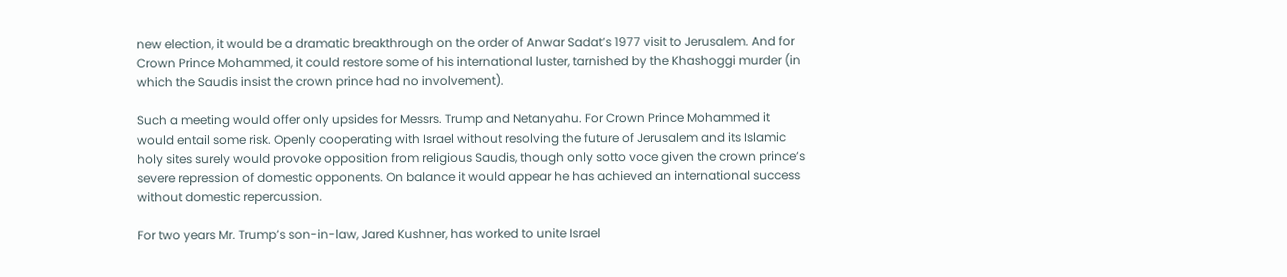new election, it would be a dramatic breakthrough on the order of Anwar Sadat’s 1977 visit to Jerusalem. And for Crown Prince Mohammed, it could restore some of his international luster, tarnished by the Khashoggi murder (in which the Saudis insist the crown prince had no involvement).

Such a meeting would offer only upsides for Messrs. Trump and Netanyahu. For Crown Prince Mohammed it would entail some risk. Openly cooperating with Israel without resolving the future of Jerusalem and its Islamic holy sites surely would provoke opposition from religious Saudis, though only sotto voce given the crown prince’s severe repression of domestic opponents. On balance it would appear he has achieved an international success without domestic repercussion.

For two years Mr. Trump’s son-in-law, Jared Kushner, has worked to unite Israel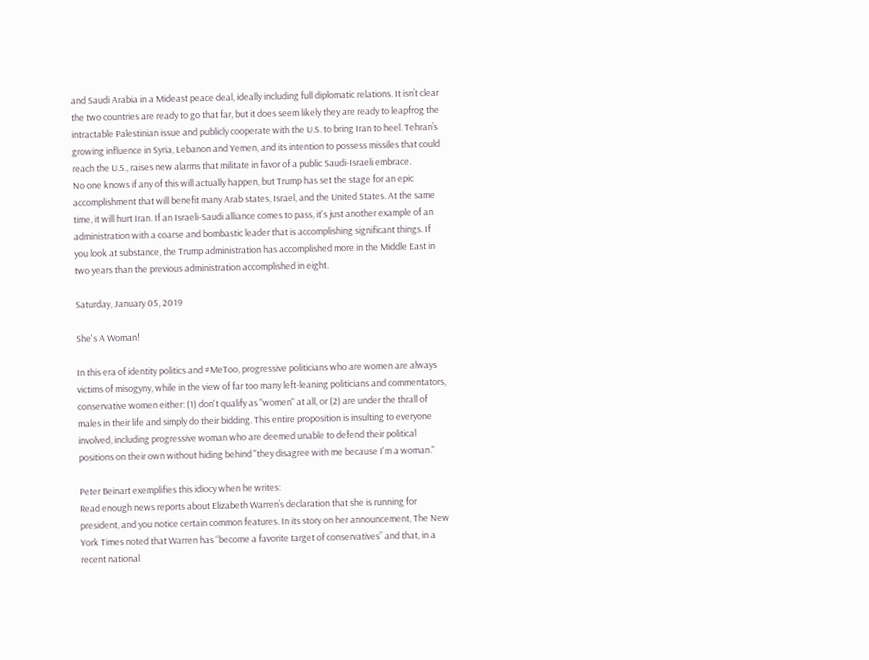and Saudi Arabia in a Mideast peace deal, ideally including full diplomatic relations. It isn’t clear the two countries are ready to go that far, but it does seem likely they are ready to leapfrog the intractable Palestinian issue and publicly cooperate with the U.S. to bring Iran to heel. Tehran’s growing influence in Syria, Lebanon and Yemen, and its intention to possess missiles that could reach the U.S., raises new alarms that militate in favor of a public Saudi-Israeli embrace.
No one knows if any of this will actually happen, but Trump has set the stage for an epic accomplishment that will benefit many Arab states, Israel, and the United States. At the same time, it will hurt Iran. If an Israeli-Saudi alliance comes to pass, it's just another example of an administration with a coarse and bombastic leader that is accomplishing significant things. If you look at substance, the Trump administration has accomplished more in the Middle East in two years than the previous administration accomplished in eight.

Saturday, January 05, 2019

She's A Woman!

In this era of identity politics and #MeToo, progressive politicians who are women are always victims of misogyny, while in the view of far too many left-leaning politicians and commentators, conservative women either: (1) don't qualify as "women" at all, or (2) are under the thrall of males in their life and simply do their bidding. This entire proposition is insulting to everyone involved, including progressive woman who are deemed unable to defend their political positions on their own without hiding behind "they disagree with me because I'm a woman."

Peter Beinart exemplifies this idiocy when he writes:
Read enough news reports about Elizabeth Warren’s declaration that she is running for president, and you notice certain common features. In its story on her announcement, The New York Times noted that Warren has “become a favorite target of conservatives” and that, in a recent national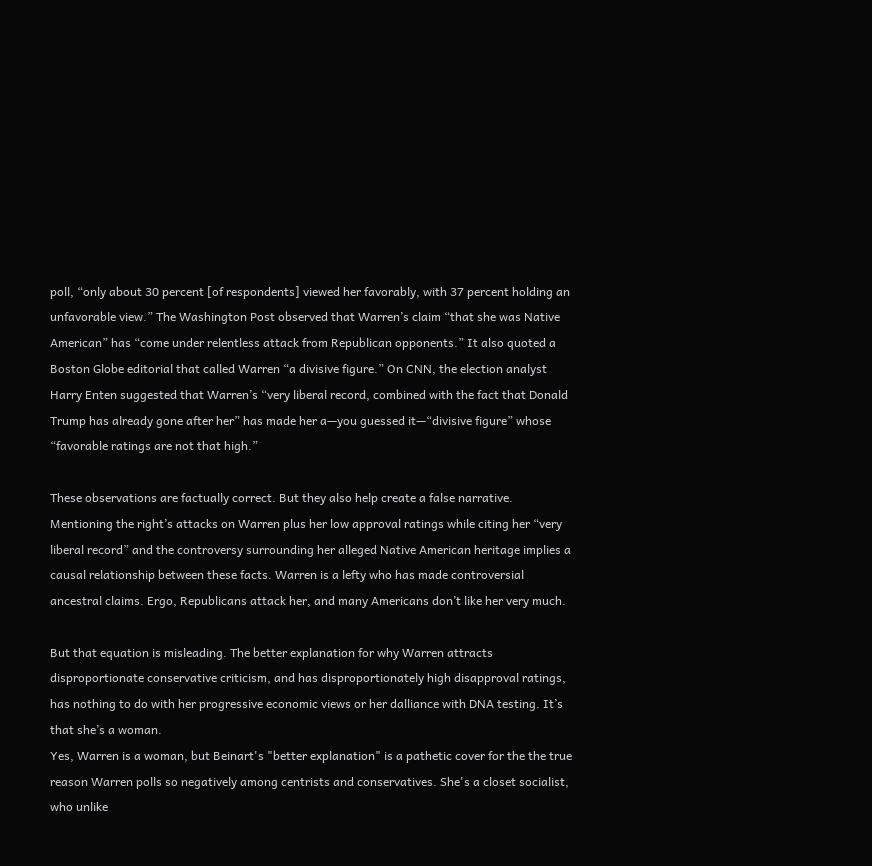poll, “only about 30 percent [of respondents] viewed her favorably, with 37 percent holding an unfavorable view.” The Washington Post observed that Warren’s claim “that she was Native American” has “come under relentless attack from Republican opponents.” It also quoted a Boston Globe editorial that called Warren “a divisive figure.” On CNN, the election analyst Harry Enten suggested that Warren’s “very liberal record, combined with the fact that Donald Trump has already gone after her” has made her a—you guessed it—“divisive figure” whose “favorable ratings are not that high.”

These observations are factually correct. But they also help create a false narrative. Mentioning the right’s attacks on Warren plus her low approval ratings while citing her “very liberal record” and the controversy surrounding her alleged Native American heritage implies a causal relationship between these facts. Warren is a lefty who has made controversial ancestral claims. Ergo, Republicans attack her, and many Americans don’t like her very much.

But that equation is misleading. The better explanation for why Warren attracts disproportionate conservative criticism, and has disproportionately high disapproval ratings, has nothing to do with her progressive economic views or her dalliance with DNA testing. It’s that she’s a woman.
Yes, Warren is a woman, but Beinart's "better explanation" is a pathetic cover for the the true reason Warren polls so negatively among centrists and conservatives. She's a closet socialist, who unlike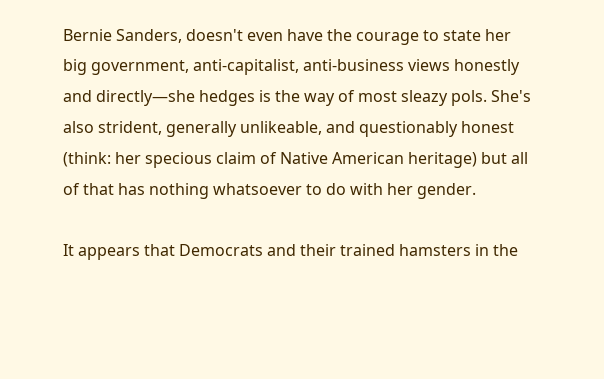Bernie Sanders, doesn't even have the courage to state her big government, anti-capitalist, anti-business views honestly and directly—she hedges is the way of most sleazy pols. She's also strident, generally unlikeable, and questionably honest (think: her specious claim of Native American heritage) but all of that has nothing whatsoever to do with her gender.

It appears that Democrats and their trained hamsters in the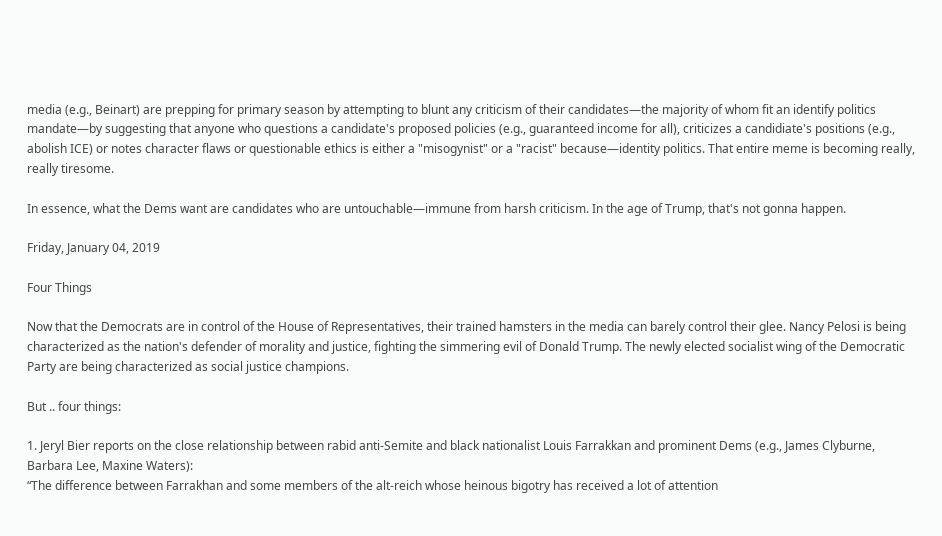media (e.g., Beinart) are prepping for primary season by attempting to blunt any criticism of their candidates—the majority of whom fit an identify politics mandate—by suggesting that anyone who questions a candidate's proposed policies (e.g., guaranteed income for all), criticizes a candidiate's positions (e.g., abolish ICE) or notes character flaws or questionable ethics is either a "misogynist" or a "racist" because—identity politics. That entire meme is becoming really, really tiresome.

In essence, what the Dems want are candidates who are untouchable—immune from harsh criticism. In the age of Trump, that's not gonna happen.

Friday, January 04, 2019

Four Things

Now that the Democrats are in control of the House of Representatives, their trained hamsters in the media can barely control their glee. Nancy Pelosi is being characterized as the nation's defender of morality and justice, fighting the simmering evil of Donald Trump. The newly elected socialist wing of the Democratic Party are being characterized as social justice champions.

But .. four things:

1. Jeryl Bier reports on the close relationship between rabid anti-Semite and black nationalist Louis Farrakkan and prominent Dems (e.g., James Clyburne, Barbara Lee, Maxine Waters):
“The difference between Farrakhan and some members of the alt-reich whose heinous bigotry has received a lot of attention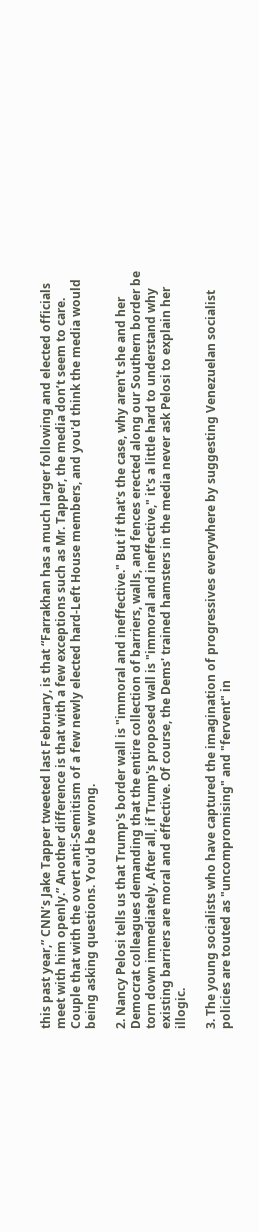this past year,” CNN’s Jake Tapper tweeted last February, is that “Farrakhan has a much larger following and elected officials meet with him openly.” Another difference is that with a few exceptions such as Mr. Tapper, the media don’t seem to care.
Couple that with the overt anti-Semitism of a few newly elected hard-Left House members, and you'd think the media would being asking questions. You'd be wrong.

2. Nancy Pelosi tells us that Trump's border wall is "immoral and ineffective." But if that's the case, why aren't she and her Democrat colleagues demanding that the entire collection of barriers, walls, and fences erected along our Southern border be torn down immediately. After all, if Trump's proposed wall is "immoral and ineffective," it's a little hard to understand why existing barriers are moral and effective. Of course, the Dems' trained hamsters in the media never ask Pelosi to explain her illogic.

3. The young socialists who have captured the imagination of progressives everywhere by suggesting Venezuelan socialist policies are touted as "uncompromising" and "fervent" in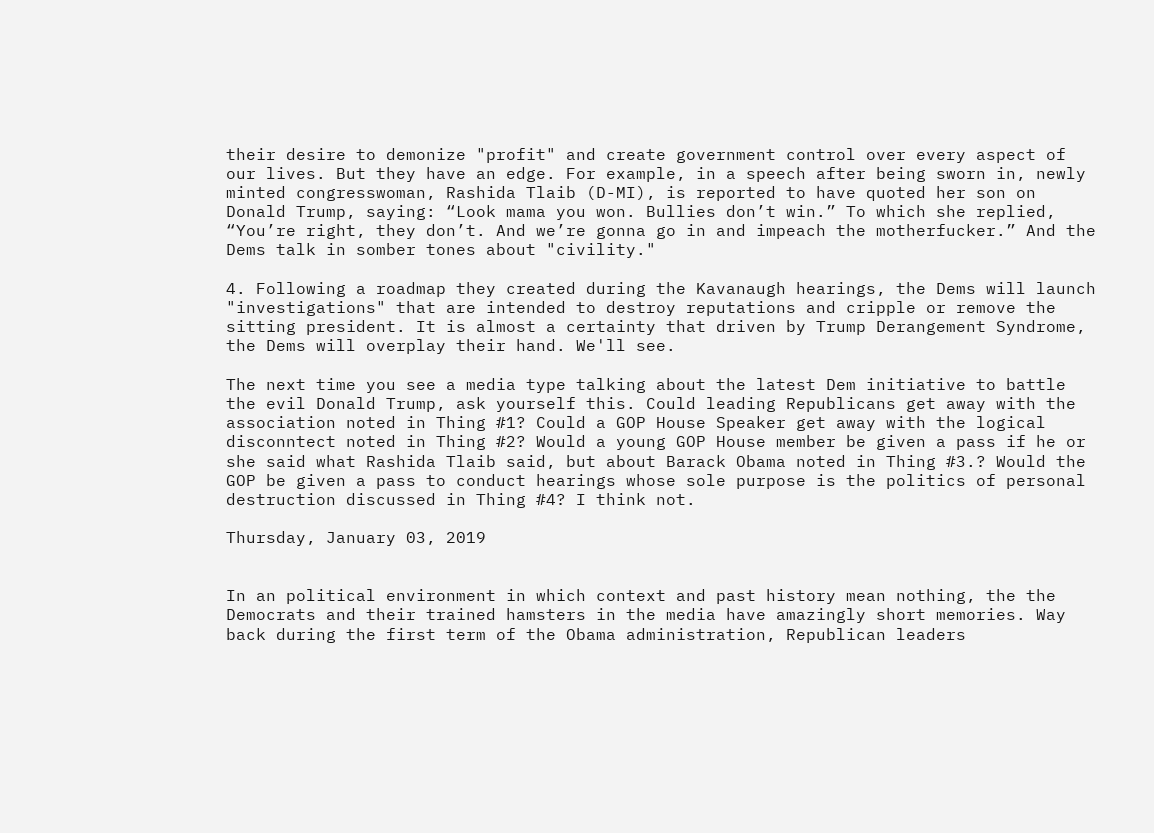their desire to demonize "profit" and create government control over every aspect of our lives. But they have an edge. For example, in a speech after being sworn in, newly minted congresswoman, Rashida Tlaib (D-MI), is reported to have quoted her son on Donald Trump, saying: “Look mama you won. Bullies don’t win.” To which she replied, “You’re right, they don’t. And we’re gonna go in and impeach the motherfucker.” And the Dems talk in somber tones about "civility."

4. Following a roadmap they created during the Kavanaugh hearings, the Dems will launch "investigations" that are intended to destroy reputations and cripple or remove the sitting president. It is almost a certainty that driven by Trump Derangement Syndrome, the Dems will overplay their hand. We'll see.

The next time you see a media type talking about the latest Dem initiative to battle the evil Donald Trump, ask yourself this. Could leading Republicans get away with the association noted in Thing #1? Could a GOP House Speaker get away with the logical disconntect noted in Thing #2? Would a young GOP House member be given a pass if he or she said what Rashida Tlaib said, but about Barack Obama noted in Thing #3.? Would the GOP be given a pass to conduct hearings whose sole purpose is the politics of personal destruction discussed in Thing #4? I think not.

Thursday, January 03, 2019


In an political environment in which context and past history mean nothing, the the Democrats and their trained hamsters in the media have amazingly short memories. Way back during the first term of the Obama administration, Republican leaders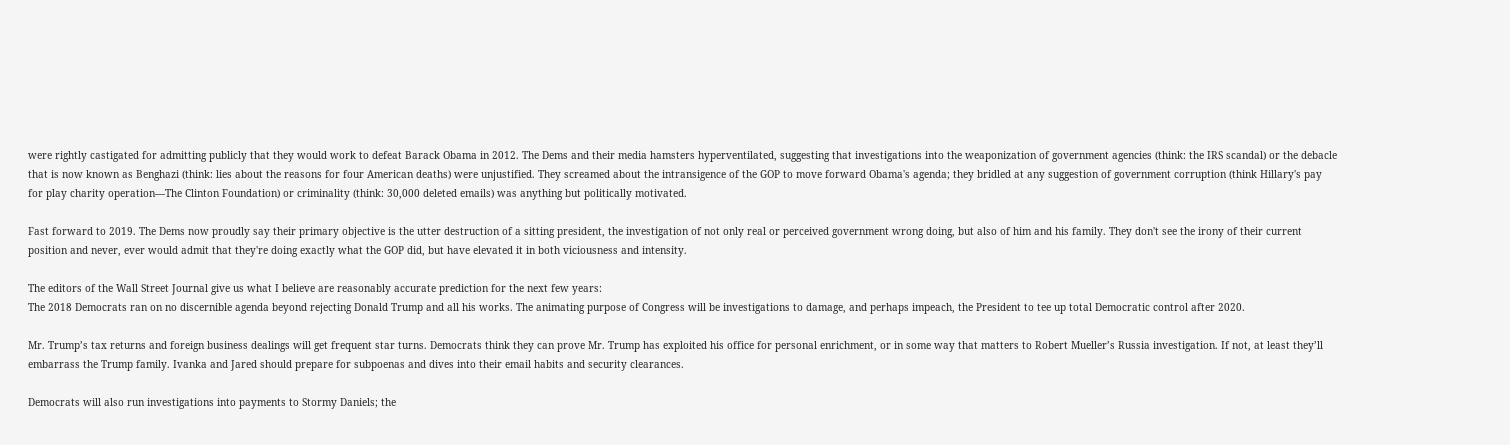were rightly castigated for admitting publicly that they would work to defeat Barack Obama in 2012. The Dems and their media hamsters hyperventilated, suggesting that investigations into the weaponization of government agencies (think: the IRS scandal) or the debacle that is now known as Benghazi (think: lies about the reasons for four American deaths) were unjustified. They screamed about the intransigence of the GOP to move forward Obama's agenda; they bridled at any suggestion of government corruption (think Hillary's pay for play charity operation—The Clinton Foundation) or criminality (think: 30,000 deleted emails) was anything but politically motivated.

Fast forward to 2019. The Dems now proudly say their primary objective is the utter destruction of a sitting president, the investigation of not only real or perceived government wrong doing, but also of him and his family. They don't see the irony of their current position and never, ever would admit that they're doing exactly what the GOP did, but have elevated it in both viciousness and intensity.

The editors of the Wall Street Journal give us what I believe are reasonably accurate prediction for the next few years:
The 2018 Democrats ran on no discernible agenda beyond rejecting Donald Trump and all his works. The animating purpose of Congress will be investigations to damage, and perhaps impeach, the President to tee up total Democratic control after 2020.

Mr. Trump’s tax returns and foreign business dealings will get frequent star turns. Democrats think they can prove Mr. Trump has exploited his office for personal enrichment, or in some way that matters to Robert Mueller’s Russia investigation. If not, at least they’ll embarrass the Trump family. Ivanka and Jared should prepare for subpoenas and dives into their email habits and security clearances.

Democrats will also run investigations into payments to Stormy Daniels; the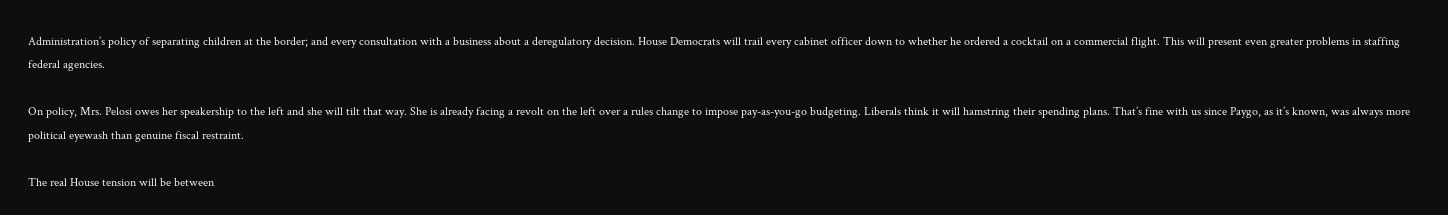Administration’s policy of separating children at the border; and every consultation with a business about a deregulatory decision. House Democrats will trail every cabinet officer down to whether he ordered a cocktail on a commercial flight. This will present even greater problems in staffing federal agencies.

On policy, Mrs. Pelosi owes her speakership to the left and she will tilt that way. She is already facing a revolt on the left over a rules change to impose pay-as-you-go budgeting. Liberals think it will hamstring their spending plans. That’s fine with us since Paygo, as it’s known, was always more political eyewash than genuine fiscal restraint.

The real House tension will be between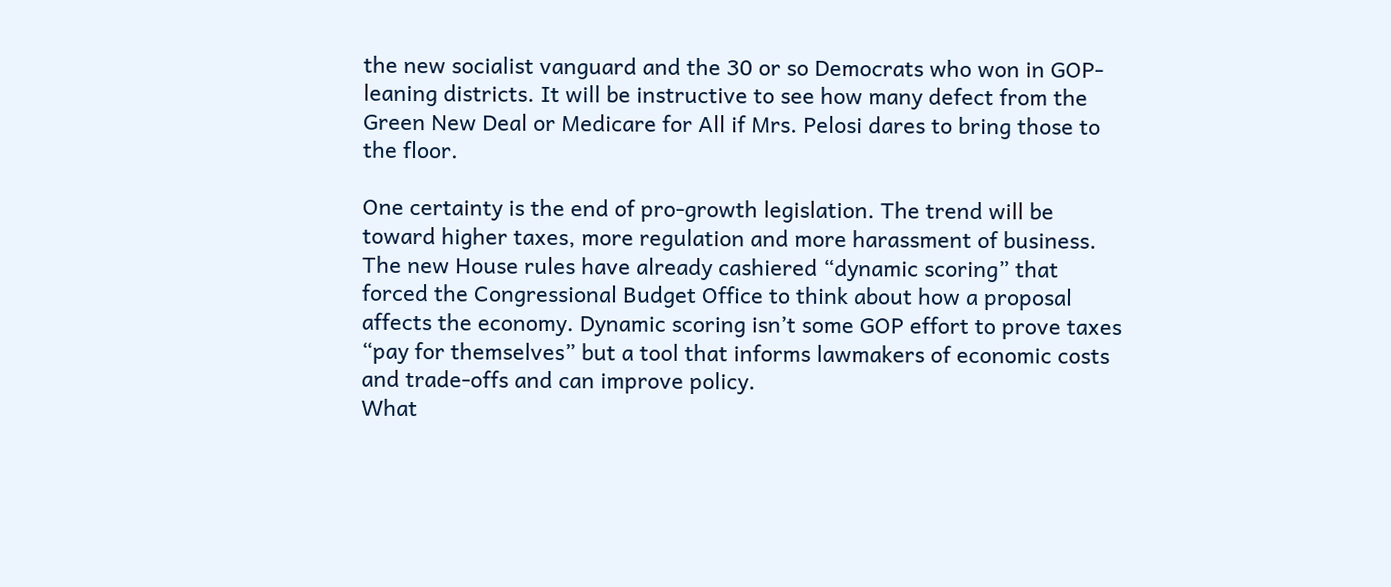the new socialist vanguard and the 30 or so Democrats who won in GOP-leaning districts. It will be instructive to see how many defect from the Green New Deal or Medicare for All if Mrs. Pelosi dares to bring those to the floor.

One certainty is the end of pro-growth legislation. The trend will be toward higher taxes, more regulation and more harassment of business. The new House rules have already cashiered “dynamic scoring” that forced the Congressional Budget Office to think about how a proposal affects the economy. Dynamic scoring isn’t some GOP effort to prove taxes “pay for themselves” but a tool that informs lawmakers of economic costs and trade-offs and can improve policy.
What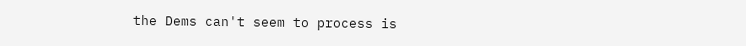the Dems can't seem to process is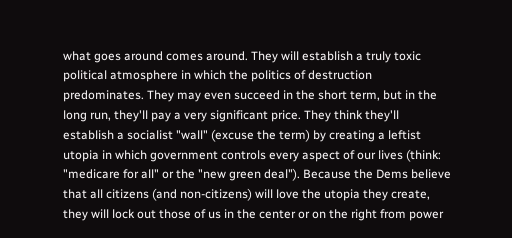what goes around comes around. They will establish a truly toxic political atmosphere in which the politics of destruction predominates. They may even succeed in the short term, but in the long run, they'll pay a very significant price. They think they'll establish a socialist "wall" (excuse the term) by creating a leftist utopia in which government controls every aspect of our lives (think: "medicare for all" or the "new green deal"). Because the Dems believe that all citizens (and non-citizens) will love the utopia they create, they will lock out those of us in the center or on the right from power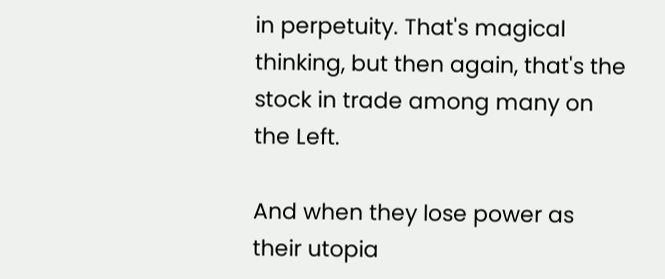in perpetuity. That's magical thinking, but then again, that's the stock in trade among many on the Left.

And when they lose power as their utopia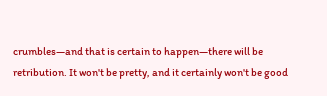crumbles—and that is certain to happen—there will be retribution. It won't be pretty, and it certainly won't be good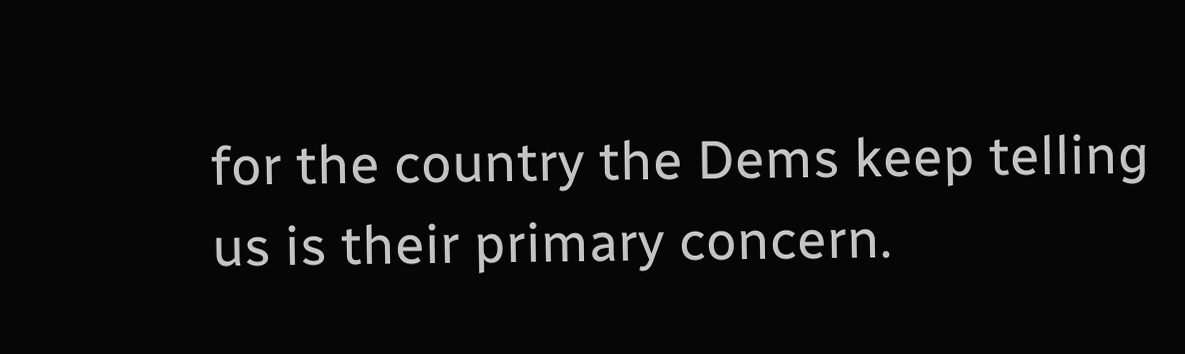for the country the Dems keep telling us is their primary concern.